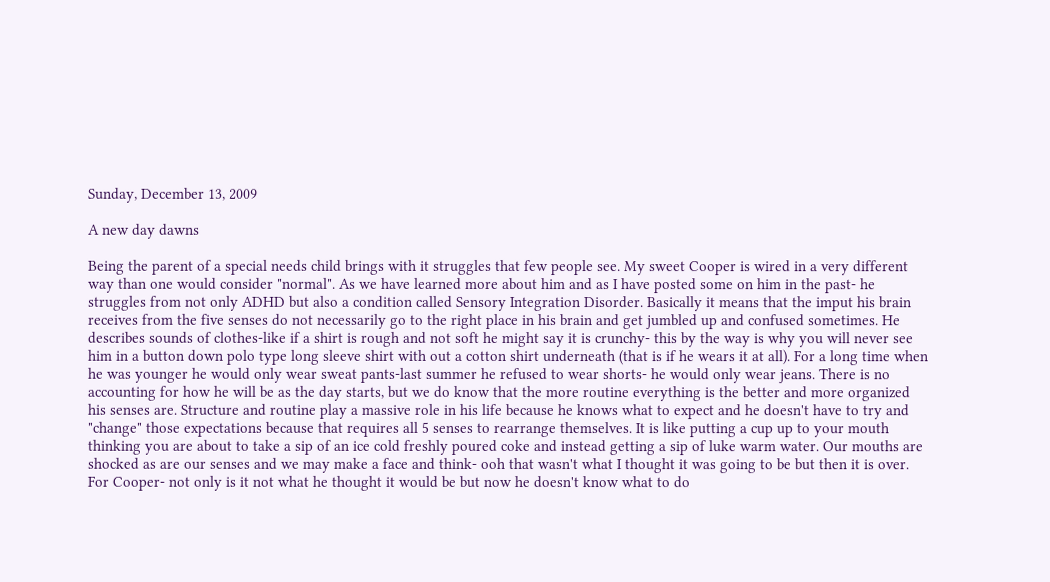Sunday, December 13, 2009

A new day dawns

Being the parent of a special needs child brings with it struggles that few people see. My sweet Cooper is wired in a very different way than one would consider "normal". As we have learned more about him and as I have posted some on him in the past- he struggles from not only ADHD but also a condition called Sensory Integration Disorder. Basically it means that the imput his brain receives from the five senses do not necessarily go to the right place in his brain and get jumbled up and confused sometimes. He describes sounds of clothes-like if a shirt is rough and not soft he might say it is crunchy- this by the way is why you will never see him in a button down polo type long sleeve shirt with out a cotton shirt underneath (that is if he wears it at all). For a long time when he was younger he would only wear sweat pants-last summer he refused to wear shorts- he would only wear jeans. There is no accounting for how he will be as the day starts, but we do know that the more routine everything is the better and more organized his senses are. Structure and routine play a massive role in his life because he knows what to expect and he doesn't have to try and "change" those expectations because that requires all 5 senses to rearrange themselves. It is like putting a cup up to your mouth thinking you are about to take a sip of an ice cold freshly poured coke and instead getting a sip of luke warm water. Our mouths are shocked as are our senses and we may make a face and think- ooh that wasn't what I thought it was going to be but then it is over. For Cooper- not only is it not what he thought it would be but now he doesn't know what to do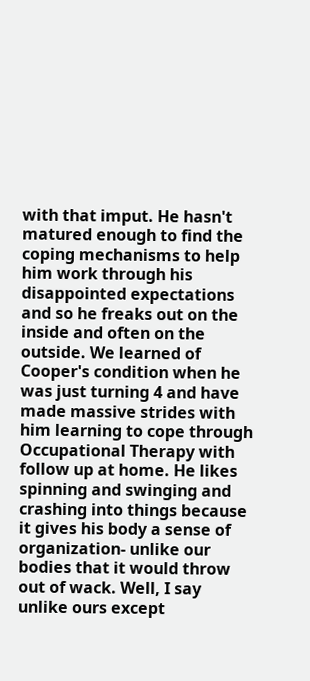with that imput. He hasn't matured enough to find the coping mechanisms to help him work through his disappointed expectations and so he freaks out on the inside and often on the outside. We learned of Cooper's condition when he was just turning 4 and have made massive strides with him learning to cope through Occupational Therapy with follow up at home. He likes spinning and swinging and crashing into things because it gives his body a sense of organization- unlike our bodies that it would throw out of wack. Well, I say unlike ours except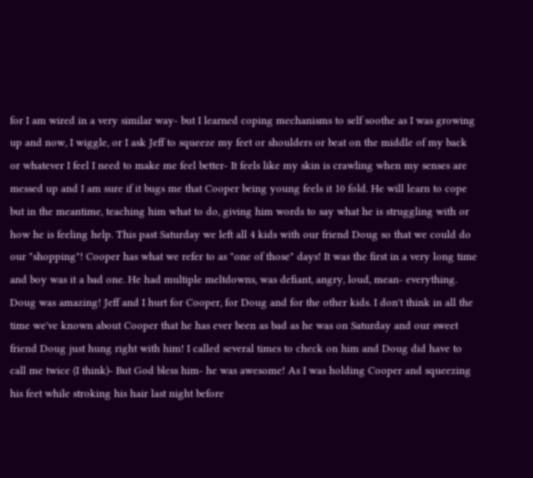for I am wired in a very similar way- but I learned coping mechanisms to self soothe as I was growing up and now, I wiggle, or I ask Jeff to squeeze my feet or shoulders or beat on the middle of my back or whatever I feel I need to make me feel better- It feels like my skin is crawling when my senses are messed up and I am sure if it bugs me that Cooper being young feels it 10 fold. He will learn to cope but in the meantime, teaching him what to do, giving him words to say what he is struggling with or how he is feeling help. This past Saturday we left all 4 kids with our friend Doug so that we could do our "shopping"! Cooper has what we refer to as "one of those" days! It was the first in a very long time and boy was it a bad one. He had multiple meltdowns, was defiant, angry, loud, mean- everything. Doug was amazing! Jeff and I hurt for Cooper, for Doug and for the other kids. I don't think in all the time we've known about Cooper that he has ever been as bad as he was on Saturday and our sweet friend Doug just hung right with him! I called several times to check on him and Doug did have to call me twice (I think)- But God bless him- he was awesome! As I was holding Cooper and squeezing his feet while stroking his hair last night before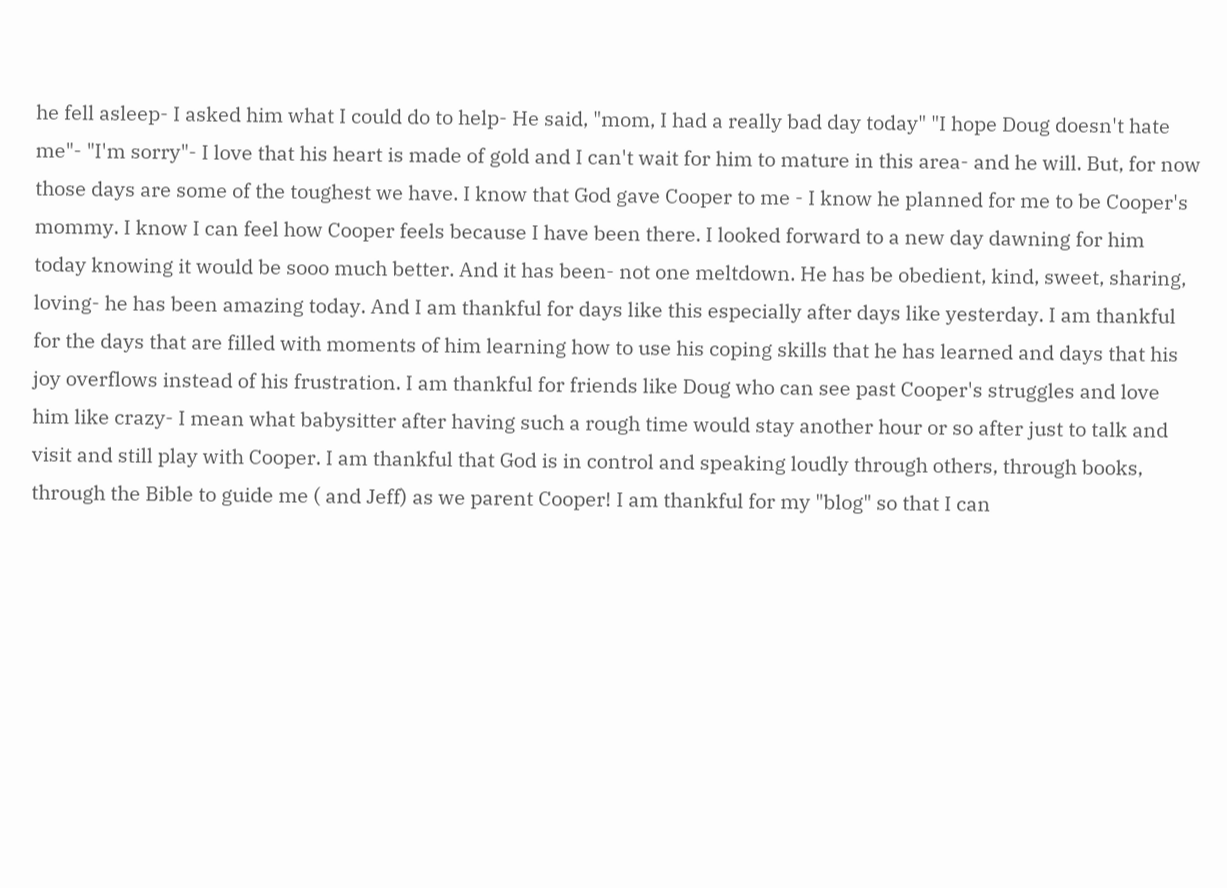he fell asleep- I asked him what I could do to help- He said, "mom, I had a really bad day today" "I hope Doug doesn't hate me"- "I'm sorry"- I love that his heart is made of gold and I can't wait for him to mature in this area- and he will. But, for now those days are some of the toughest we have. I know that God gave Cooper to me - I know he planned for me to be Cooper's mommy. I know I can feel how Cooper feels because I have been there. I looked forward to a new day dawning for him today knowing it would be sooo much better. And it has been- not one meltdown. He has be obedient, kind, sweet, sharing, loving- he has been amazing today. And I am thankful for days like this especially after days like yesterday. I am thankful for the days that are filled with moments of him learning how to use his coping skills that he has learned and days that his joy overflows instead of his frustration. I am thankful for friends like Doug who can see past Cooper's struggles and love him like crazy- I mean what babysitter after having such a rough time would stay another hour or so after just to talk and visit and still play with Cooper. I am thankful that God is in control and speaking loudly through others, through books, through the Bible to guide me ( and Jeff) as we parent Cooper! I am thankful for my "blog" so that I can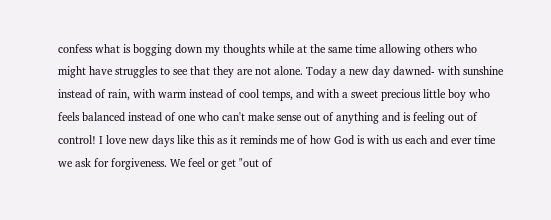confess what is bogging down my thoughts while at the same time allowing others who might have struggles to see that they are not alone. Today a new day dawned- with sunshine instead of rain, with warm instead of cool temps, and with a sweet precious little boy who feels balanced instead of one who can't make sense out of anything and is feeling out of control! I love new days like this as it reminds me of how God is with us each and ever time we ask for forgiveness. We feel or get "out of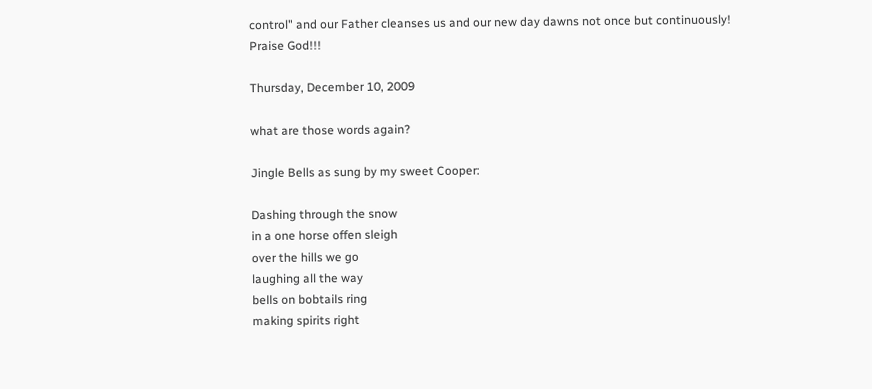control" and our Father cleanses us and our new day dawns not once but continuously! Praise God!!!

Thursday, December 10, 2009

what are those words again?

Jingle Bells as sung by my sweet Cooper:

Dashing through the snow
in a one horse offen sleigh
over the hills we go
laughing all the way
bells on bobtails ring
making spirits right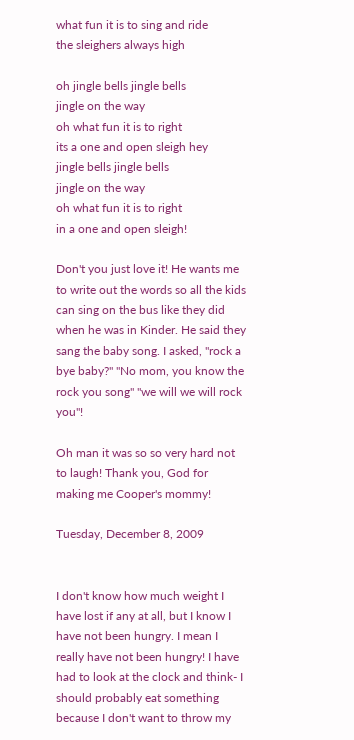what fun it is to sing and ride
the sleighers always high

oh jingle bells jingle bells
jingle on the way
oh what fun it is to right
its a one and open sleigh hey
jingle bells jingle bells
jingle on the way
oh what fun it is to right
in a one and open sleigh!

Don't you just love it! He wants me to write out the words so all the kids can sing on the bus like they did when he was in Kinder. He said they sang the baby song. I asked, "rock a bye baby?" "No mom, you know the rock you song" "we will we will rock you"!

Oh man it was so so very hard not to laugh! Thank you, God for making me Cooper's mommy!

Tuesday, December 8, 2009


I don't know how much weight I have lost if any at all, but I know I have not been hungry. I mean I really have not been hungry! I have had to look at the clock and think- I should probably eat something because I don't want to throw my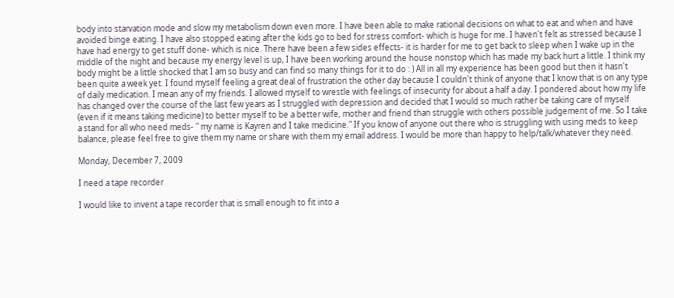body into starvation mode and slow my metabolism down even more. I have been able to make rational decisions on what to eat and when and have avoided binge eating. I have also stopped eating after the kids go to bed for stress comfort- which is huge for me. I haven't felt as stressed because I have had energy to get stuff done- which is nice. There have been a few sides effects- it is harder for me to get back to sleep when I wake up in the middle of the night and because my energy level is up, I have been working around the house nonstop which has made my back hurt a little. I think my body might be a little shocked that I am so busy and can find so many things for it to do : ) All in all my experience has been good but then it hasn't been quite a week yet. I found myself feeling a great deal of frustration the other day because I couldn't think of anyone that I know that is on any type of daily medication. I mean any of my friends. I allowed myself to wrestle with feelings of insecurity for about a half a day. I pondered about how my life has changed over the course of the last few years as I struggled with depression and decided that I would so much rather be taking care of myself (even if it means taking medicine) to better myself to be a better wife, mother and friend than struggle with others possible judgement of me. So I take a stand for all who need meds- " my name is Kayren and I take medicine." If you know of anyone out there who is struggling with using meds to keep balance, please feel free to give them my name or share with them my email address. I would be more than happy to help/talk/whatever they need.

Monday, December 7, 2009

I need a tape recorder

I would like to invent a tape recorder that is small enough to fit into a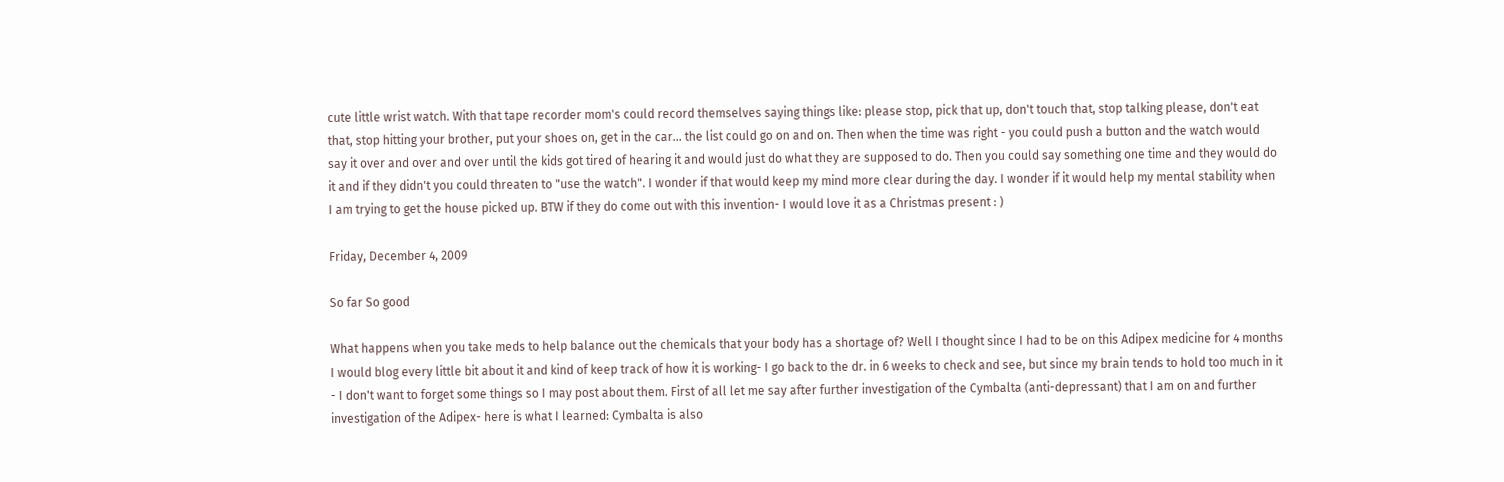cute little wrist watch. With that tape recorder mom's could record themselves saying things like: please stop, pick that up, don't touch that, stop talking please, don't eat that, stop hitting your brother, put your shoes on, get in the car... the list could go on and on. Then when the time was right - you could push a button and the watch would say it over and over and over until the kids got tired of hearing it and would just do what they are supposed to do. Then you could say something one time and they would do it and if they didn't you could threaten to "use the watch". I wonder if that would keep my mind more clear during the day. I wonder if it would help my mental stability when I am trying to get the house picked up. BTW if they do come out with this invention- I would love it as a Christmas present : )

Friday, December 4, 2009

So far So good

What happens when you take meds to help balance out the chemicals that your body has a shortage of? Well I thought since I had to be on this Adipex medicine for 4 months I would blog every little bit about it and kind of keep track of how it is working- I go back to the dr. in 6 weeks to check and see, but since my brain tends to hold too much in it - I don't want to forget some things so I may post about them. First of all let me say after further investigation of the Cymbalta (anti-depressant) that I am on and further investigation of the Adipex- here is what I learned: Cymbalta is also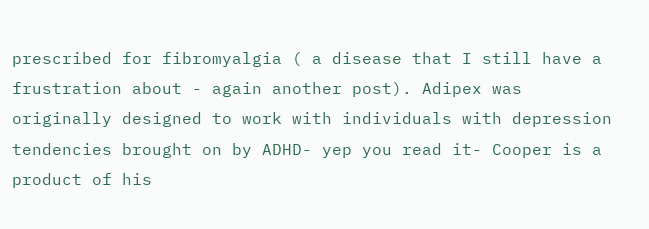prescribed for fibromyalgia ( a disease that I still have a frustration about - again another post). Adipex was originally designed to work with individuals with depression tendencies brought on by ADHD- yep you read it- Cooper is a product of his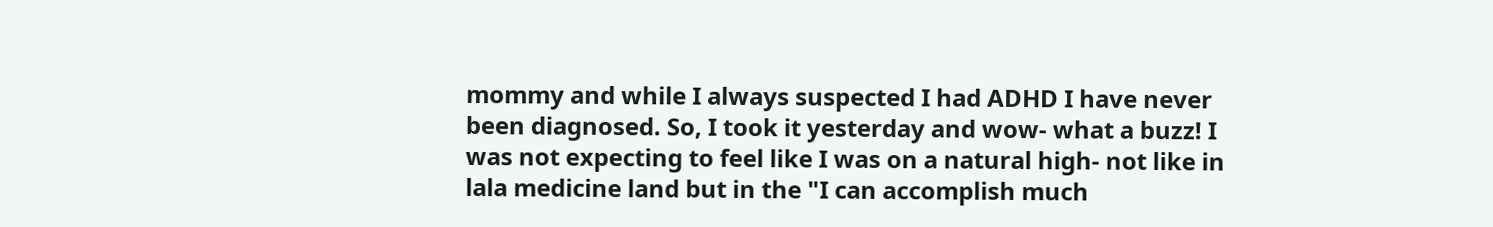mommy and while I always suspected I had ADHD I have never been diagnosed. So, I took it yesterday and wow- what a buzz! I was not expecting to feel like I was on a natural high- not like in lala medicine land but in the "I can accomplish much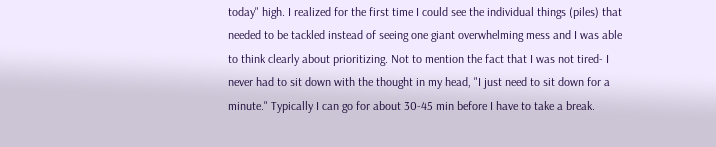today" high. I realized for the first time I could see the individual things (piles) that needed to be tackled instead of seeing one giant overwhelming mess and I was able to think clearly about prioritizing. Not to mention the fact that I was not tired- I never had to sit down with the thought in my head, "I just need to sit down for a minute." Typically I can go for about 30-45 min before I have to take a break.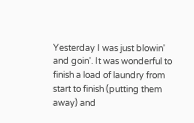Yesterday I was just blowin' and goin'. It was wonderful to finish a load of laundry from start to finish (putting them away) and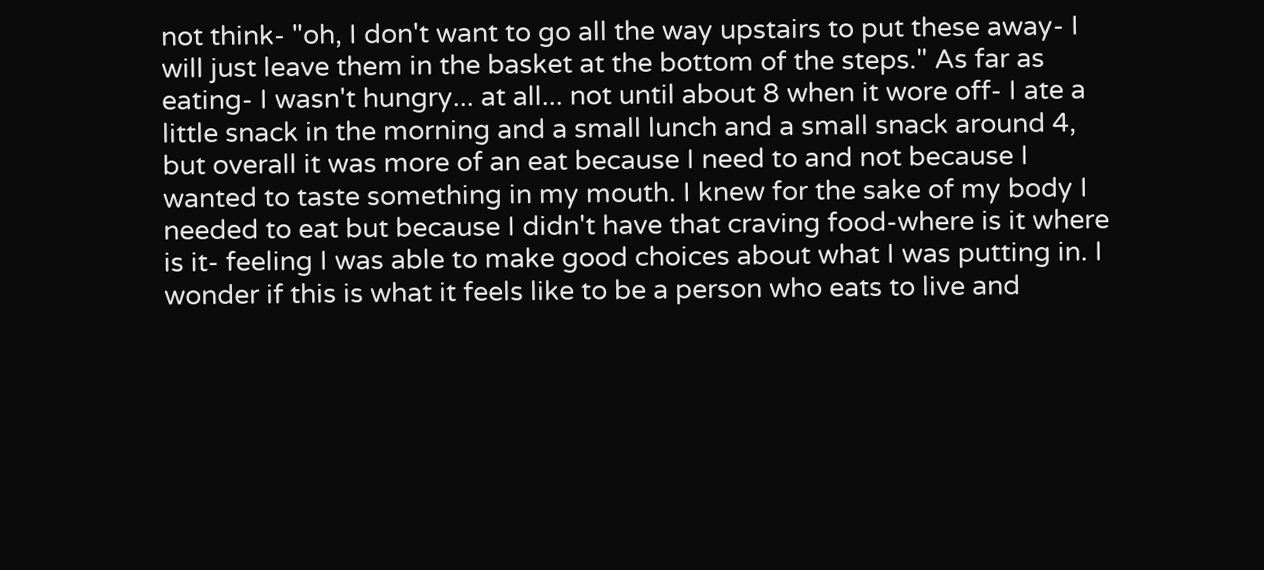not think- "oh, I don't want to go all the way upstairs to put these away- I will just leave them in the basket at the bottom of the steps." As far as eating- I wasn't hungry... at all... not until about 8 when it wore off- I ate a little snack in the morning and a small lunch and a small snack around 4, but overall it was more of an eat because I need to and not because I wanted to taste something in my mouth. I knew for the sake of my body I needed to eat but because I didn't have that craving food-where is it where is it- feeling I was able to make good choices about what I was putting in. I wonder if this is what it feels like to be a person who eats to live and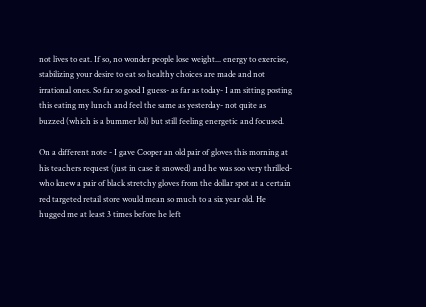not lives to eat. If so, no wonder people lose weight... energy to exercise, stabilizing your desire to eat so healthy choices are made and not irrational ones. So far so good I guess- as far as today- I am sitting posting this eating my lunch and feel the same as yesterday- not quite as buzzed (which is a bummer lol) but still feeling energetic and focused.

On a different note - I gave Cooper an old pair of gloves this morning at his teachers request (just in case it snowed) and he was soo very thrilled- who knew a pair of black stretchy gloves from the dollar spot at a certain red targeted retail store would mean so much to a six year old. He hugged me at least 3 times before he left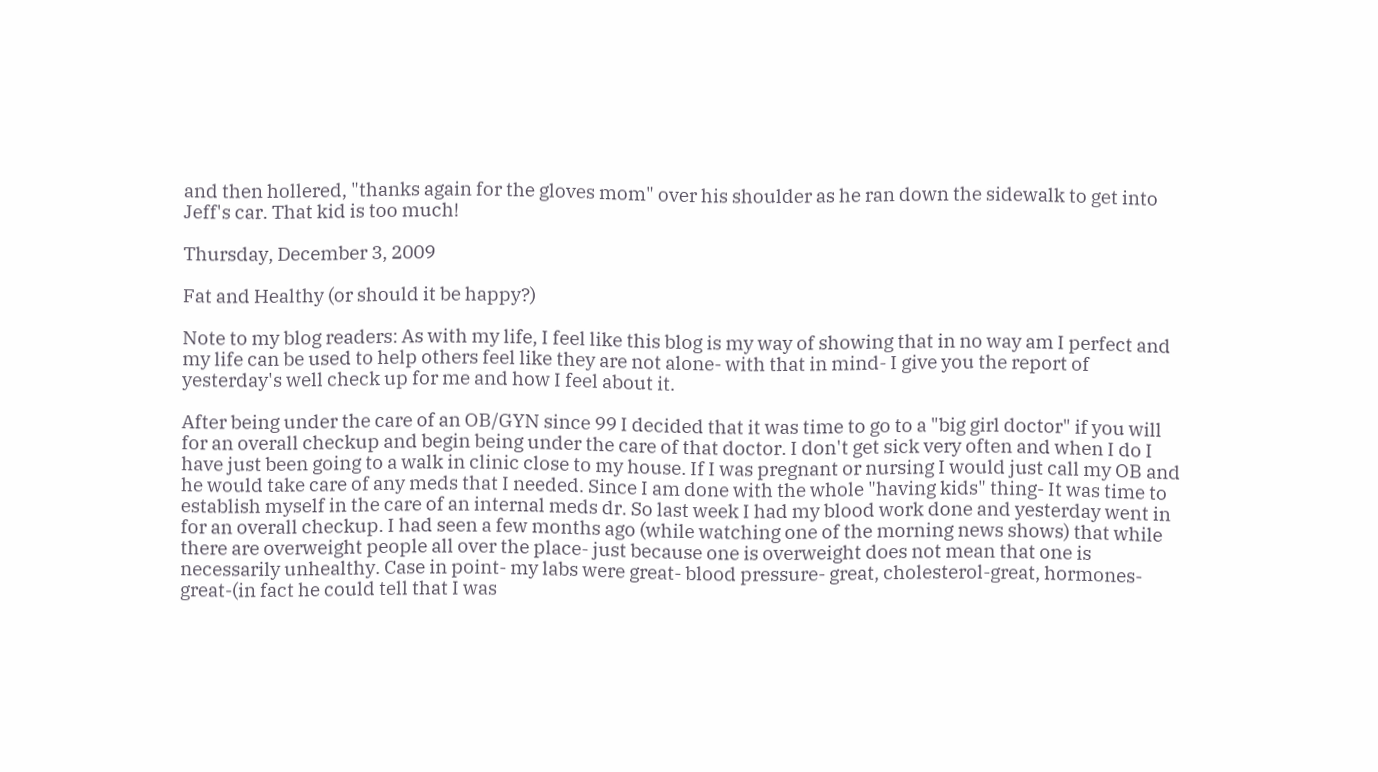and then hollered, "thanks again for the gloves mom" over his shoulder as he ran down the sidewalk to get into Jeff's car. That kid is too much!

Thursday, December 3, 2009

Fat and Healthy (or should it be happy?)

Note to my blog readers: As with my life, I feel like this blog is my way of showing that in no way am I perfect and my life can be used to help others feel like they are not alone- with that in mind- I give you the report of yesterday's well check up for me and how I feel about it.

After being under the care of an OB/GYN since 99 I decided that it was time to go to a "big girl doctor" if you will for an overall checkup and begin being under the care of that doctor. I don't get sick very often and when I do I have just been going to a walk in clinic close to my house. If I was pregnant or nursing I would just call my OB and he would take care of any meds that I needed. Since I am done with the whole "having kids" thing- It was time to establish myself in the care of an internal meds dr. So last week I had my blood work done and yesterday went in for an overall checkup. I had seen a few months ago (while watching one of the morning news shows) that while there are overweight people all over the place- just because one is overweight does not mean that one is necessarily unhealthy. Case in point- my labs were great- blood pressure- great, cholesterol-great, hormones-great-(in fact he could tell that I was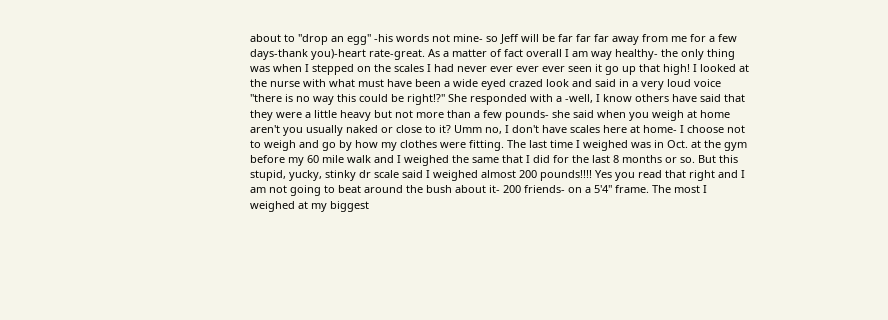about to "drop an egg" -his words not mine- so Jeff will be far far far away from me for a few days-thank you)-heart rate-great. As a matter of fact overall I am way healthy- the only thing was when I stepped on the scales I had never ever ever ever seen it go up that high! I looked at the nurse with what must have been a wide eyed crazed look and said in a very loud voice "there is no way this could be right!?" She responded with a -well, I know others have said that they were a little heavy but not more than a few pounds- she said when you weigh at home aren't you usually naked or close to it? Umm no, I don't have scales here at home- I choose not to weigh and go by how my clothes were fitting. The last time I weighed was in Oct. at the gym before my 60 mile walk and I weighed the same that I did for the last 8 months or so. But this stupid, yucky, stinky dr scale said I weighed almost 200 pounds!!!! Yes you read that right and I am not going to beat around the bush about it- 200 friends- on a 5'4" frame. The most I weighed at my biggest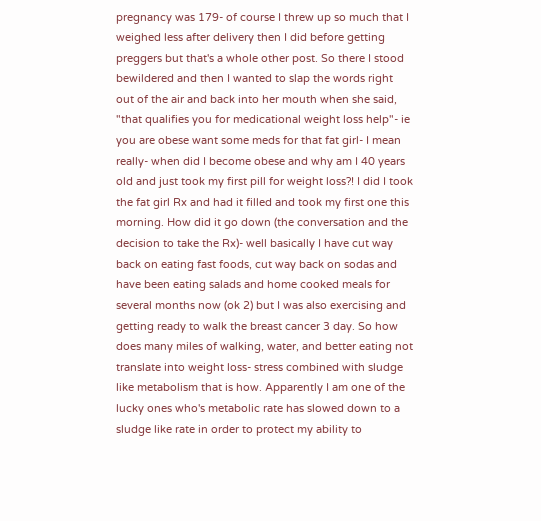pregnancy was 179- of course I threw up so much that I weighed less after delivery then I did before getting preggers but that's a whole other post. So there I stood bewildered and then I wanted to slap the words right out of the air and back into her mouth when she said, "that qualifies you for medicational weight loss help"- ie you are obese want some meds for that fat girl- I mean really- when did I become obese and why am I 40 years old and just took my first pill for weight loss?! I did I took the fat girl Rx and had it filled and took my first one this morning. How did it go down (the conversation and the decision to take the Rx)- well basically I have cut way back on eating fast foods, cut way back on sodas and have been eating salads and home cooked meals for several months now (ok 2) but I was also exercising and getting ready to walk the breast cancer 3 day. So how does many miles of walking, water, and better eating not translate into weight loss- stress combined with sludge like metabolism that is how. Apparently I am one of the lucky ones who's metabolic rate has slowed down to a sludge like rate in order to protect my ability to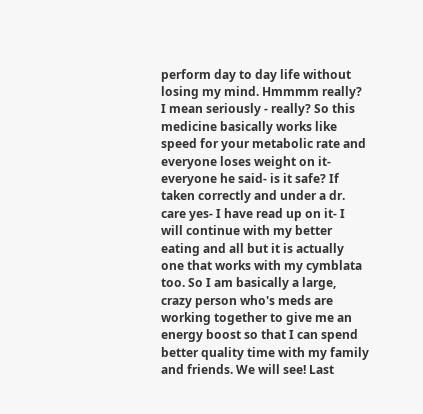perform day to day life without losing my mind. Hmmmm really? I mean seriously - really? So this medicine basically works like speed for your metabolic rate and everyone loses weight on it- everyone he said- is it safe? If taken correctly and under a dr. care yes- I have read up on it- I will continue with my better eating and all but it is actually one that works with my cymblata too. So I am basically a large, crazy person who's meds are working together to give me an energy boost so that I can spend better quality time with my family and friends. We will see! Last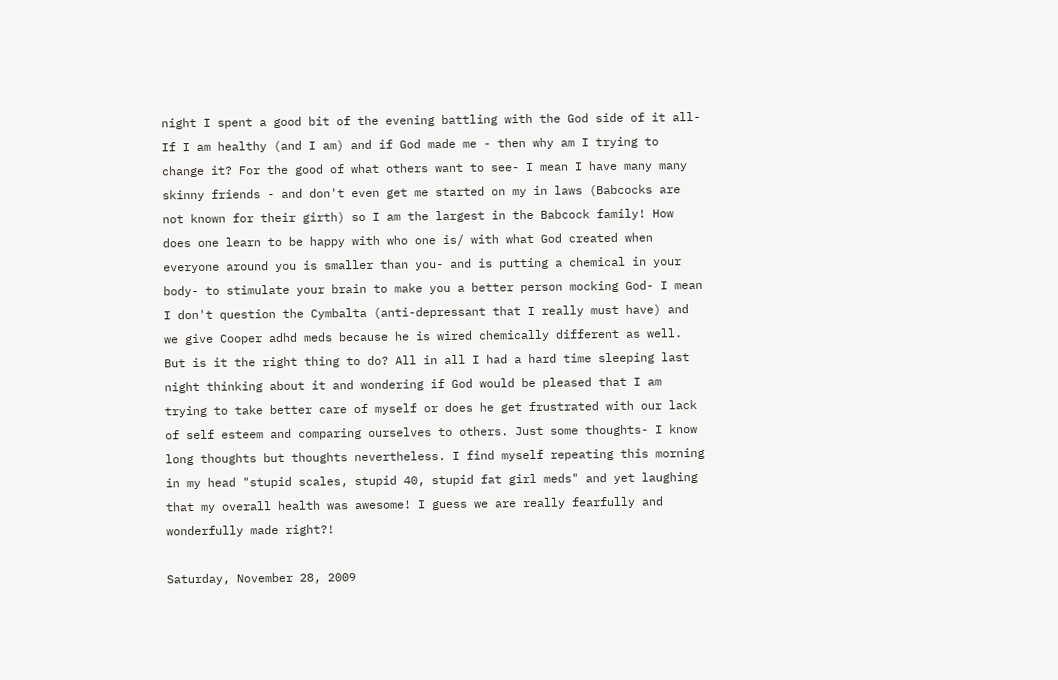night I spent a good bit of the evening battling with the God side of it all- If I am healthy (and I am) and if God made me - then why am I trying to change it? For the good of what others want to see- I mean I have many many skinny friends - and don't even get me started on my in laws (Babcocks are not known for their girth) so I am the largest in the Babcock family! How does one learn to be happy with who one is/ with what God created when everyone around you is smaller than you- and is putting a chemical in your body- to stimulate your brain to make you a better person mocking God- I mean I don't question the Cymbalta (anti-depressant that I really must have) and we give Cooper adhd meds because he is wired chemically different as well. But is it the right thing to do? All in all I had a hard time sleeping last night thinking about it and wondering if God would be pleased that I am trying to take better care of myself or does he get frustrated with our lack of self esteem and comparing ourselves to others. Just some thoughts- I know long thoughts but thoughts nevertheless. I find myself repeating this morning in my head "stupid scales, stupid 40, stupid fat girl meds" and yet laughing that my overall health was awesome! I guess we are really fearfully and wonderfully made right?!

Saturday, November 28, 2009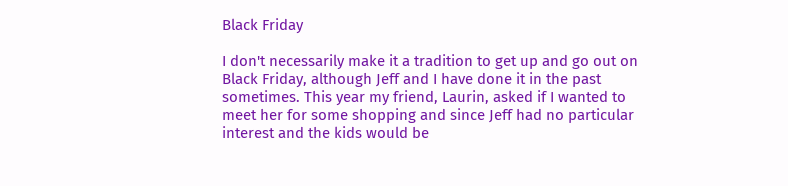Black Friday

I don't necessarily make it a tradition to get up and go out on Black Friday, although Jeff and I have done it in the past sometimes. This year my friend, Laurin, asked if I wanted to meet her for some shopping and since Jeff had no particular interest and the kids would be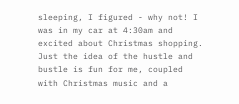sleeping, I figured - why not! I was in my car at 4:30am and excited about Christmas shopping. Just the idea of the hustle and bustle is fun for me, coupled with Christmas music and a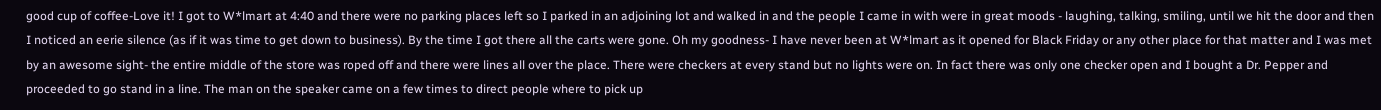good cup of coffee-Love it! I got to W*lmart at 4:40 and there were no parking places left so I parked in an adjoining lot and walked in and the people I came in with were in great moods - laughing, talking, smiling, until we hit the door and then I noticed an eerie silence (as if it was time to get down to business). By the time I got there all the carts were gone. Oh my goodness- I have never been at W*lmart as it opened for Black Friday or any other place for that matter and I was met by an awesome sight- the entire middle of the store was roped off and there were lines all over the place. There were checkers at every stand but no lights were on. In fact there was only one checker open and I bought a Dr. Pepper and proceeded to go stand in a line. The man on the speaker came on a few times to direct people where to pick up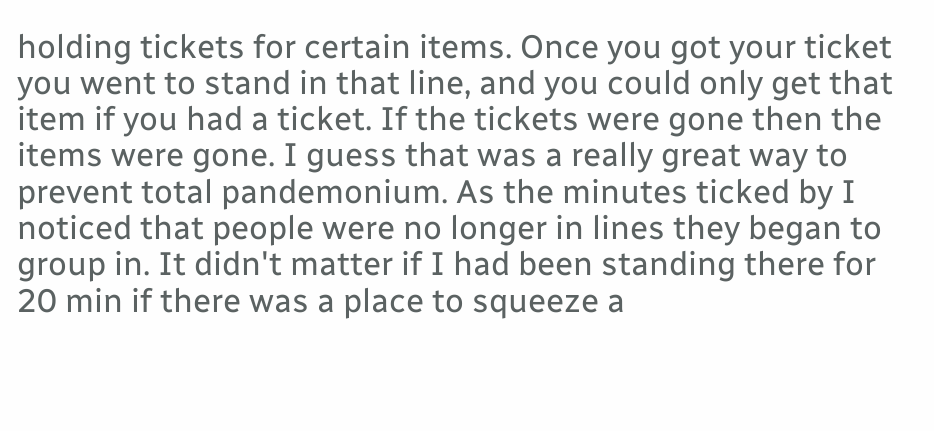holding tickets for certain items. Once you got your ticket you went to stand in that line, and you could only get that item if you had a ticket. If the tickets were gone then the items were gone. I guess that was a really great way to prevent total pandemonium. As the minutes ticked by I noticed that people were no longer in lines they began to group in. It didn't matter if I had been standing there for 20 min if there was a place to squeeze a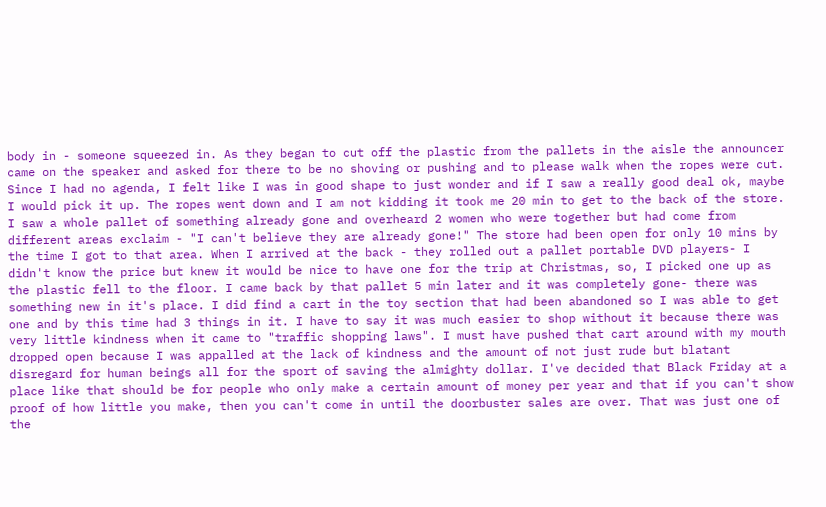body in - someone squeezed in. As they began to cut off the plastic from the pallets in the aisle the announcer came on the speaker and asked for there to be no shoving or pushing and to please walk when the ropes were cut. Since I had no agenda, I felt like I was in good shape to just wonder and if I saw a really good deal ok, maybe I would pick it up. The ropes went down and I am not kidding it took me 20 min to get to the back of the store. I saw a whole pallet of something already gone and overheard 2 women who were together but had come from different areas exclaim - "I can't believe they are already gone!" The store had been open for only 10 mins by the time I got to that area. When I arrived at the back - they rolled out a pallet portable DVD players- I didn't know the price but knew it would be nice to have one for the trip at Christmas, so, I picked one up as the plastic fell to the floor. I came back by that pallet 5 min later and it was completely gone- there was something new in it's place. I did find a cart in the toy section that had been abandoned so I was able to get one and by this time had 3 things in it. I have to say it was much easier to shop without it because there was very little kindness when it came to "traffic shopping laws". I must have pushed that cart around with my mouth dropped open because I was appalled at the lack of kindness and the amount of not just rude but blatant disregard for human beings all for the sport of saving the almighty dollar. I've decided that Black Friday at a place like that should be for people who only make a certain amount of money per year and that if you can't show proof of how little you make, then you can't come in until the doorbuster sales are over. That was just one of the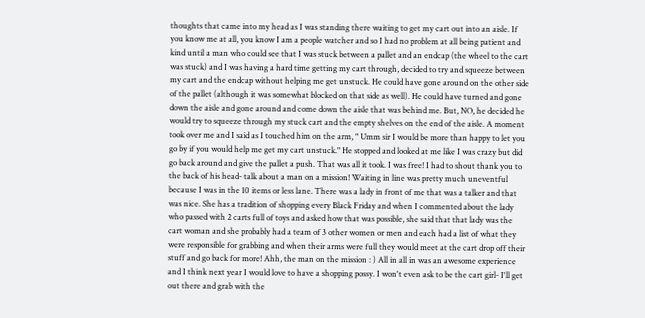thoughts that came into my head as I was standing there waiting to get my cart out into an aisle. If you know me at all, you know I am a people watcher and so I had no problem at all being patient and kind until a man who could see that I was stuck between a pallet and an endcap (the wheel to the cart was stuck) and I was having a hard time getting my cart through, decided to try and squeeze between my cart and the endcap without helping me get unstuck. He could have gone around on the other side of the pallet (although it was somewhat blocked on that side as well). He could have turned and gone down the aisle and gone around and come down the aisle that was behind me. But, NO, he decided he would try to squeeze through my stuck cart and the empty shelves on the end of the aisle. A moment took over me and I said as I touched him on the arm, " Umm sir I would be more than happy to let you go by if you would help me get my cart unstuck." He stopped and looked at me like I was crazy but did go back around and give the pallet a push. That was all it took. I was free! I had to shout thank you to the back of his head- talk about a man on a mission! Waiting in line was pretty much uneventful because I was in the 10 items or less lane. There was a lady in front of me that was a talker and that was nice. She has a tradition of shopping every Black Friday and when I commented about the lady who passed with 2 carts full of toys and asked how that was possible, she said that that lady was the cart woman and she probably had a team of 3 other women or men and each had a list of what they were responsible for grabbing and when their arms were full they would meet at the cart drop off their stuff and go back for more! Ahh, the man on the mission : ) All in all in was an awesome experience and I think next year I would love to have a shopping possy. I won't even ask to be the cart girl- I'll get out there and grab with the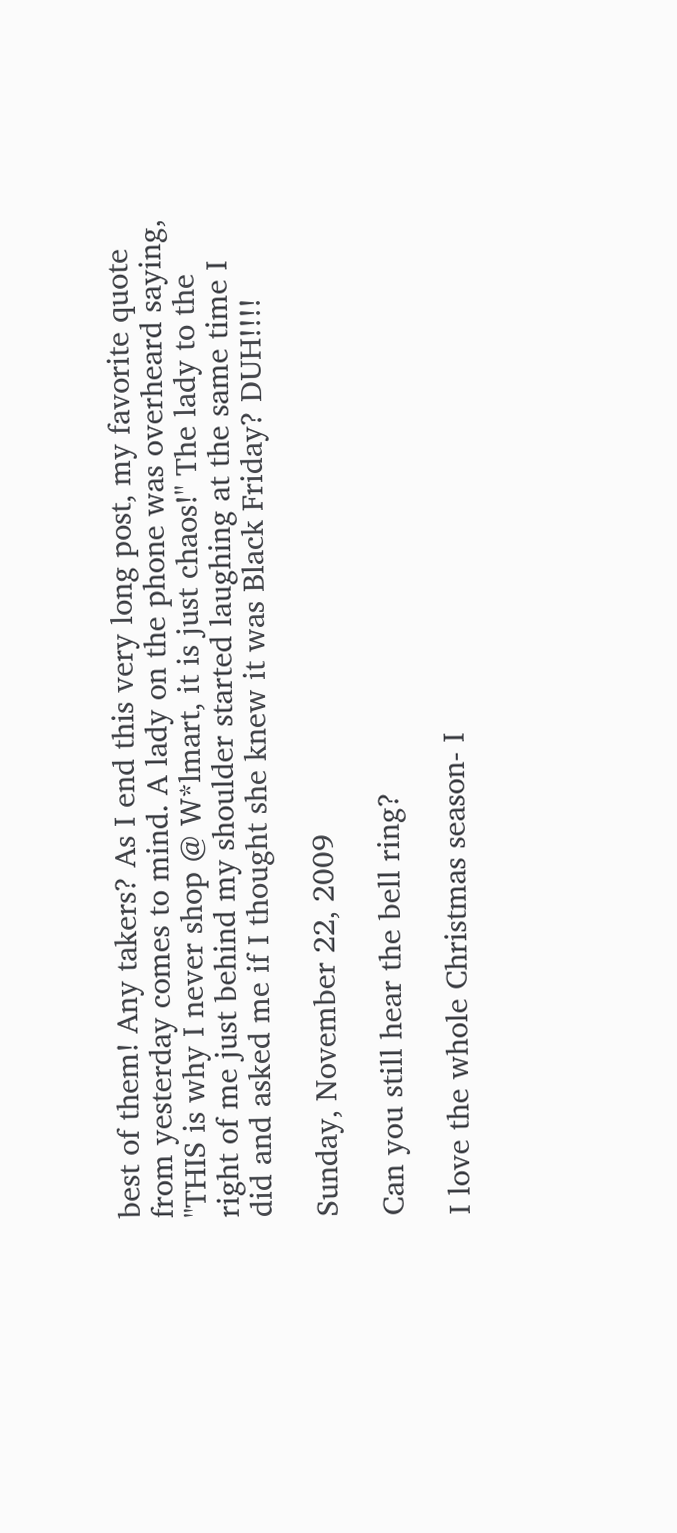best of them! Any takers? As I end this very long post, my favorite quote from yesterday comes to mind. A lady on the phone was overheard saying, "THIS is why I never shop @ W*lmart, it is just chaos!" The lady to the right of me just behind my shoulder started laughing at the same time I did and asked me if I thought she knew it was Black Friday? DUH!!!!

Sunday, November 22, 2009

Can you still hear the bell ring?

I love the whole Christmas season- I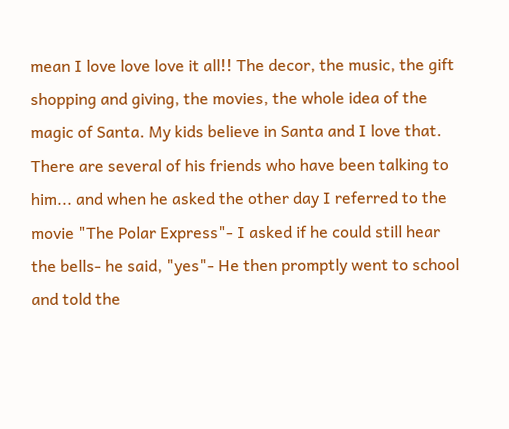mean I love love love it all!! The decor, the music, the gift shopping and giving, the movies, the whole idea of the magic of Santa. My kids believe in Santa and I love that. There are several of his friends who have been talking to him... and when he asked the other day I referred to the movie "The Polar Express"- I asked if he could still hear the bells- he said, "yes"- He then promptly went to school and told the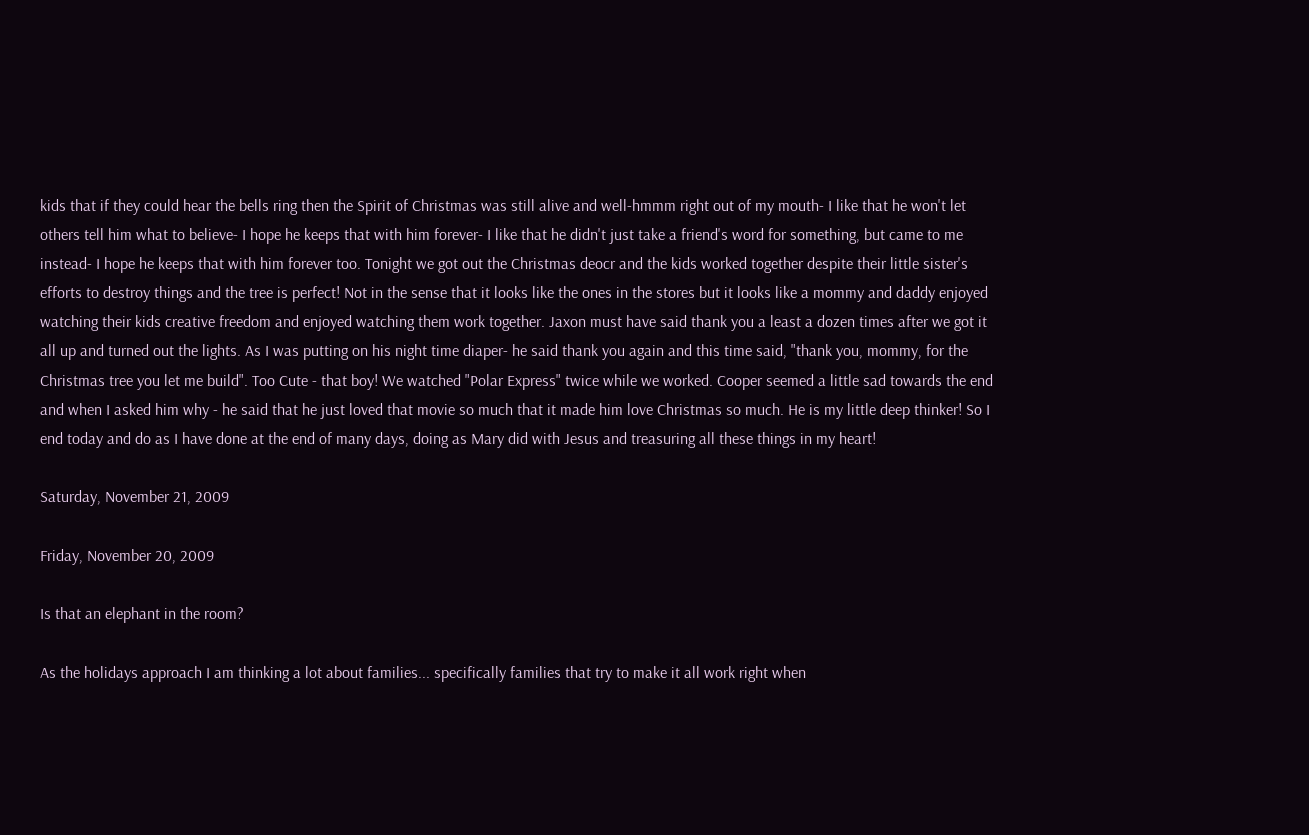kids that if they could hear the bells ring then the Spirit of Christmas was still alive and well-hmmm right out of my mouth- I like that he won't let others tell him what to believe- I hope he keeps that with him forever- I like that he didn't just take a friend's word for something, but came to me instead- I hope he keeps that with him forever too. Tonight we got out the Christmas deocr and the kids worked together despite their little sister's efforts to destroy things and the tree is perfect! Not in the sense that it looks like the ones in the stores but it looks like a mommy and daddy enjoyed watching their kids creative freedom and enjoyed watching them work together. Jaxon must have said thank you a least a dozen times after we got it all up and turned out the lights. As I was putting on his night time diaper- he said thank you again and this time said, "thank you, mommy, for the Christmas tree you let me build". Too Cute - that boy! We watched "Polar Express" twice while we worked. Cooper seemed a little sad towards the end and when I asked him why - he said that he just loved that movie so much that it made him love Christmas so much. He is my little deep thinker! So I end today and do as I have done at the end of many days, doing as Mary did with Jesus and treasuring all these things in my heart!

Saturday, November 21, 2009

Friday, November 20, 2009

Is that an elephant in the room?

As the holidays approach I am thinking a lot about families... specifically families that try to make it all work right when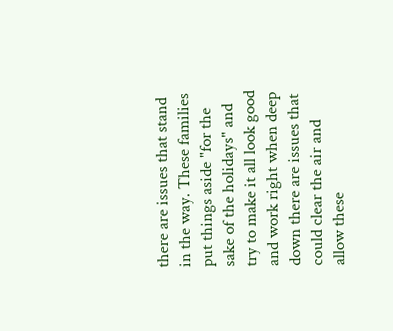there are issues that stand in the way. These families put things aside "for the sake of the holidays" and try to make it all look good and work right when deep down there are issues that could clear the air and allow these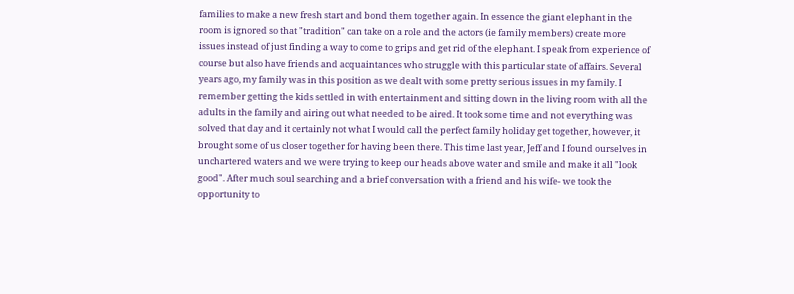families to make a new fresh start and bond them together again. In essence the giant elephant in the room is ignored so that "tradition" can take on a role and the actors (ie family members) create more issues instead of just finding a way to come to grips and get rid of the elephant. I speak from experience of course but also have friends and acquaintances who struggle with this particular state of affairs. Several years ago, my family was in this position as we dealt with some pretty serious issues in my family. I remember getting the kids settled in with entertainment and sitting down in the living room with all the adults in the family and airing out what needed to be aired. It took some time and not everything was solved that day and it certainly not what I would call the perfect family holiday get together, however, it brought some of us closer together for having been there. This time last year, Jeff and I found ourselves in unchartered waters and we were trying to keep our heads above water and smile and make it all "look good". After much soul searching and a brief conversation with a friend and his wife- we took the opportunity to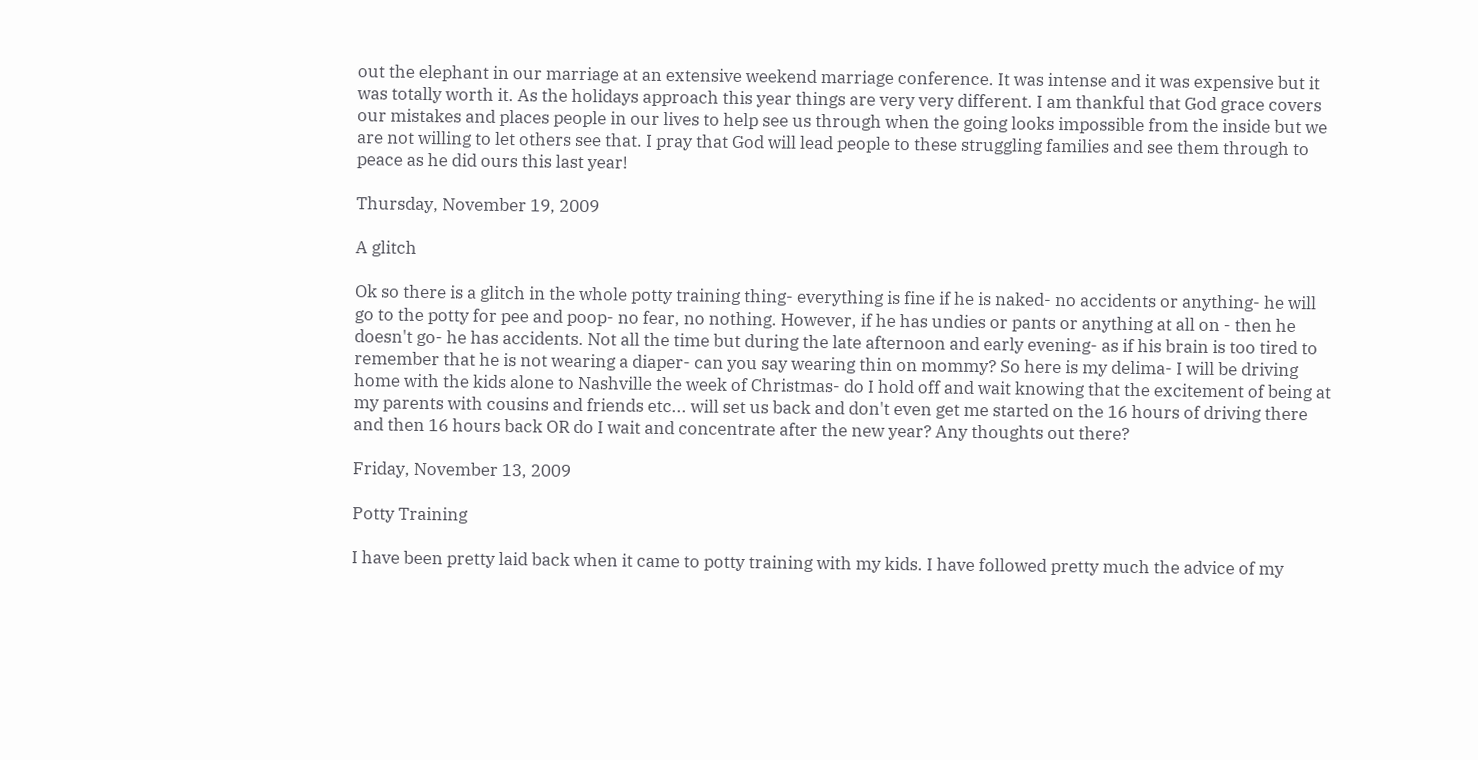out the elephant in our marriage at an extensive weekend marriage conference. It was intense and it was expensive but it was totally worth it. As the holidays approach this year things are very very different. I am thankful that God grace covers our mistakes and places people in our lives to help see us through when the going looks impossible from the inside but we are not willing to let others see that. I pray that God will lead people to these struggling families and see them through to peace as he did ours this last year!

Thursday, November 19, 2009

A glitch

Ok so there is a glitch in the whole potty training thing- everything is fine if he is naked- no accidents or anything- he will go to the potty for pee and poop- no fear, no nothing. However, if he has undies or pants or anything at all on - then he doesn't go- he has accidents. Not all the time but during the late afternoon and early evening- as if his brain is too tired to remember that he is not wearing a diaper- can you say wearing thin on mommy? So here is my delima- I will be driving home with the kids alone to Nashville the week of Christmas- do I hold off and wait knowing that the excitement of being at my parents with cousins and friends etc... will set us back and don't even get me started on the 16 hours of driving there and then 16 hours back OR do I wait and concentrate after the new year? Any thoughts out there?

Friday, November 13, 2009

Potty Training

I have been pretty laid back when it came to potty training with my kids. I have followed pretty much the advice of my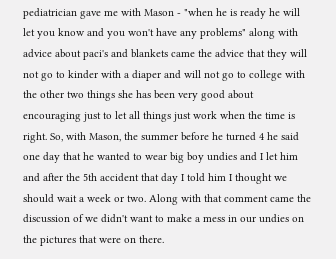pediatrician gave me with Mason - "when he is ready he will let you know and you won't have any problems" along with advice about paci's and blankets came the advice that they will not go to kinder with a diaper and will not go to college with the other two things she has been very good about encouraging just to let all things just work when the time is right. So, with Mason, the summer before he turned 4 he said one day that he wanted to wear big boy undies and I let him and after the 5th accident that day I told him I thought we should wait a week or two. Along with that comment came the discussion of we didn't want to make a mess in our undies on the pictures that were on there.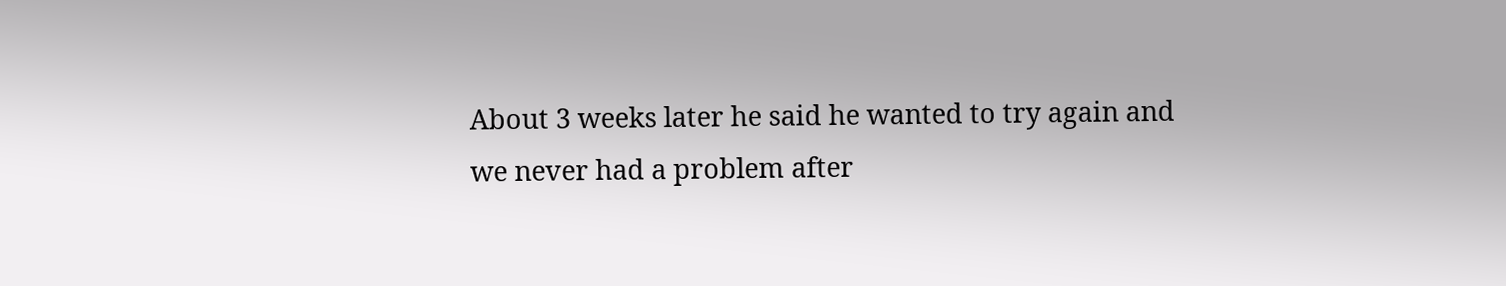About 3 weeks later he said he wanted to try again and we never had a problem after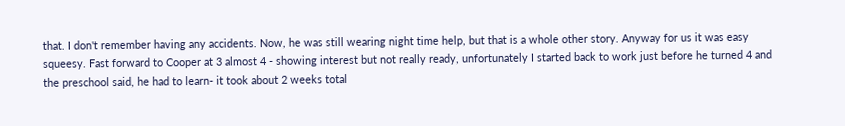that. I don't remember having any accidents. Now, he was still wearing night time help, but that is a whole other story. Anyway for us it was easy squeesy. Fast forward to Cooper at 3 almost 4 - showing interest but not really ready, unfortunately I started back to work just before he turned 4 and the preschool said, he had to learn- it took about 2 weeks total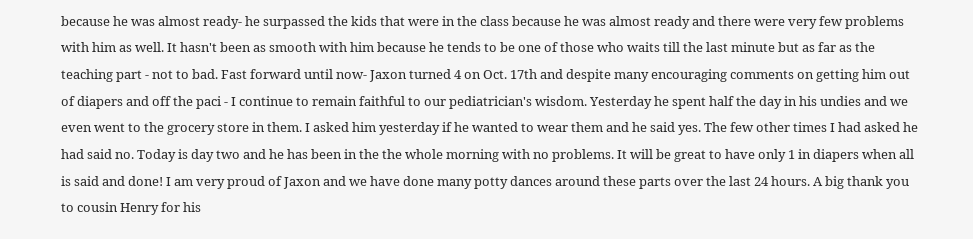because he was almost ready- he surpassed the kids that were in the class because he was almost ready and there were very few problems with him as well. It hasn't been as smooth with him because he tends to be one of those who waits till the last minute but as far as the teaching part - not to bad. Fast forward until now- Jaxon turned 4 on Oct. 17th and despite many encouraging comments on getting him out of diapers and off the paci - I continue to remain faithful to our pediatrician's wisdom. Yesterday he spent half the day in his undies and we even went to the grocery store in them. I asked him yesterday if he wanted to wear them and he said yes. The few other times I had asked he had said no. Today is day two and he has been in the the whole morning with no problems. It will be great to have only 1 in diapers when all is said and done! I am very proud of Jaxon and we have done many potty dances around these parts over the last 24 hours. A big thank you to cousin Henry for his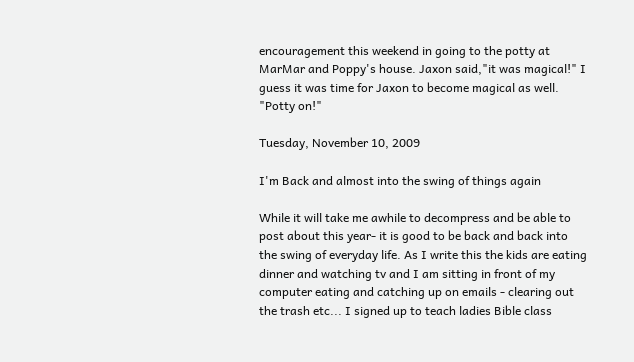encouragement this weekend in going to the potty at MarMar and Poppy's house. Jaxon said,"it was magical!" I guess it was time for Jaxon to become magical as well. "Potty on!"

Tuesday, November 10, 2009

I'm Back and almost into the swing of things again

While it will take me awhile to decompress and be able to post about this year- it is good to be back and back into the swing of everyday life. As I write this the kids are eating dinner and watching tv and I am sitting in front of my computer eating and catching up on emails - clearing out the trash etc... I signed up to teach ladies Bible class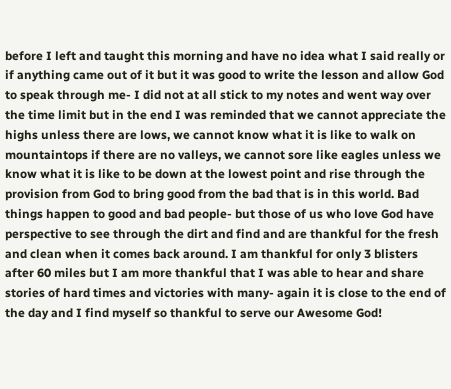before I left and taught this morning and have no idea what I said really or if anything came out of it but it was good to write the lesson and allow God to speak through me- I did not at all stick to my notes and went way over the time limit but in the end I was reminded that we cannot appreciate the highs unless there are lows, we cannot know what it is like to walk on mountaintops if there are no valleys, we cannot sore like eagles unless we know what it is like to be down at the lowest point and rise through the provision from God to bring good from the bad that is in this world. Bad things happen to good and bad people- but those of us who love God have perspective to see through the dirt and find and are thankful for the fresh and clean when it comes back around. I am thankful for only 3 blisters after 60 miles but I am more thankful that I was able to hear and share stories of hard times and victories with many- again it is close to the end of the day and I find myself so thankful to serve our Awesome God!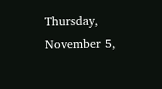Thursday, November 5,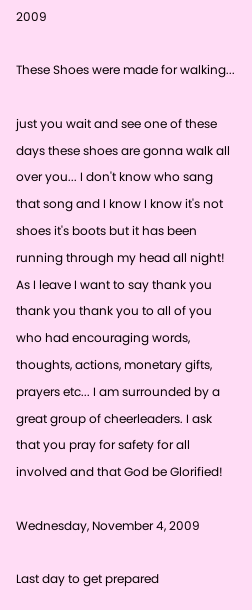2009

These Shoes were made for walking...

just you wait and see one of these days these shoes are gonna walk all over you... I don't know who sang that song and I know I know it's not shoes it's boots but it has been running through my head all night! As I leave I want to say thank you thank you thank you to all of you who had encouraging words, thoughts, actions, monetary gifts, prayers etc... I am surrounded by a great group of cheerleaders. I ask that you pray for safety for all involved and that God be Glorified!

Wednesday, November 4, 2009

Last day to get prepared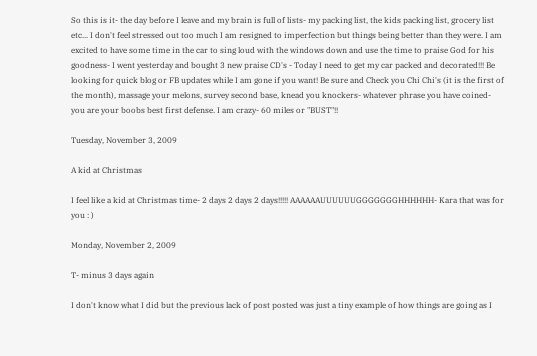So this is it- the day before I leave and my brain is full of lists- my packing list, the kids packing list, grocery list etc... I don't feel stressed out too much I am resigned to imperfection but things being better than they were. I am excited to have some time in the car to sing loud with the windows down and use the time to praise God for his goodness- I went yesterday and bought 3 new praise CD's - Today I need to get my car packed and decorated!!! Be looking for quick blog or FB updates while I am gone if you want! Be sure and Check you Chi Chi's (it is the first of the month), massage your melons, survey second base, knead you knockers- whatever phrase you have coined- you are your boobs best first defense. I am crazy- 60 miles or "BUST"!!

Tuesday, November 3, 2009

A kid at Christmas

I feel like a kid at Christmas time- 2 days 2 days 2 days!!!!! AAAAAAUUUUUUGGGGGGGHHHHHH- Kara that was for you : )

Monday, November 2, 2009

T- minus 3 days again

I don't know what I did but the previous lack of post posted was just a tiny example of how things are going as I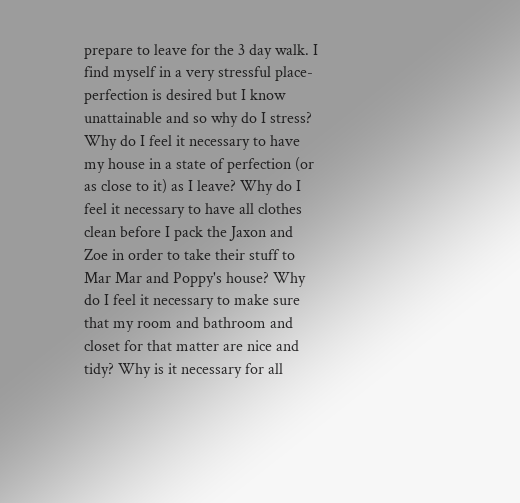prepare to leave for the 3 day walk. I find myself in a very stressful place- perfection is desired but I know unattainable and so why do I stress? Why do I feel it necessary to have my house in a state of perfection (or as close to it) as I leave? Why do I feel it necessary to have all clothes clean before I pack the Jaxon and Zoe in order to take their stuff to Mar Mar and Poppy's house? Why do I feel it necessary to make sure that my room and bathroom and closet for that matter are nice and tidy? Why is it necessary for all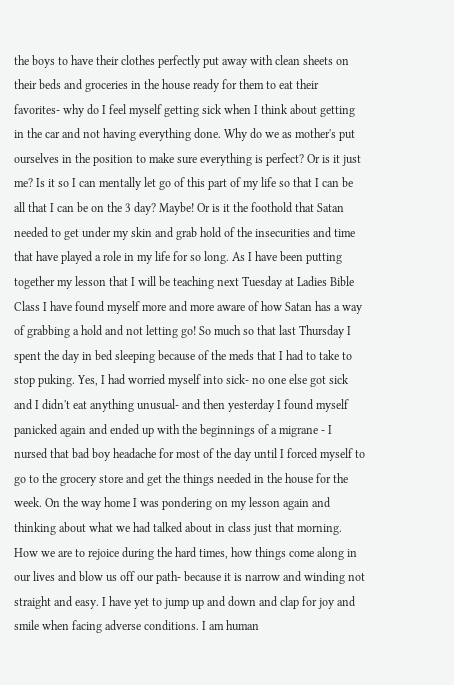the boys to have their clothes perfectly put away with clean sheets on their beds and groceries in the house ready for them to eat their favorites- why do I feel myself getting sick when I think about getting in the car and not having everything done. Why do we as mother's put ourselves in the position to make sure everything is perfect? Or is it just me? Is it so I can mentally let go of this part of my life so that I can be all that I can be on the 3 day? Maybe! Or is it the foothold that Satan needed to get under my skin and grab hold of the insecurities and time that have played a role in my life for so long. As I have been putting together my lesson that I will be teaching next Tuesday at Ladies Bible Class I have found myself more and more aware of how Satan has a way of grabbing a hold and not letting go! So much so that last Thursday I spent the day in bed sleeping because of the meds that I had to take to stop puking. Yes, I had worried myself into sick- no one else got sick and I didn't eat anything unusual- and then yesterday I found myself panicked again and ended up with the beginnings of a migrane - I nursed that bad boy headache for most of the day until I forced myself to go to the grocery store and get the things needed in the house for the week. On the way home I was pondering on my lesson again and thinking about what we had talked about in class just that morning. How we are to rejoice during the hard times, how things come along in our lives and blow us off our path- because it is narrow and winding not straight and easy. I have yet to jump up and down and clap for joy and smile when facing adverse conditions. I am human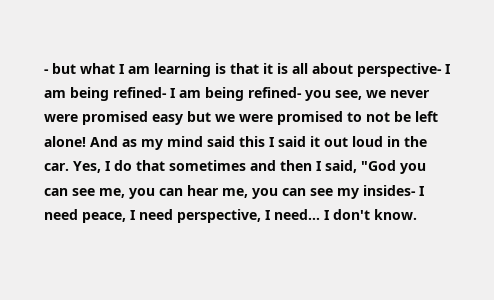- but what I am learning is that it is all about perspective- I am being refined- I am being refined- you see, we never were promised easy but we were promised to not be left alone! And as my mind said this I said it out loud in the car. Yes, I do that sometimes and then I said, "God you can see me, you can hear me, you can see my insides- I need peace, I need perspective, I need... I don't know.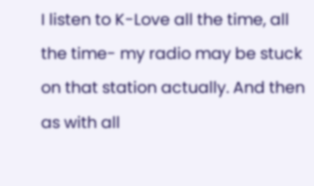I listen to K-Love all the time, all the time- my radio may be stuck on that station actually. And then as with all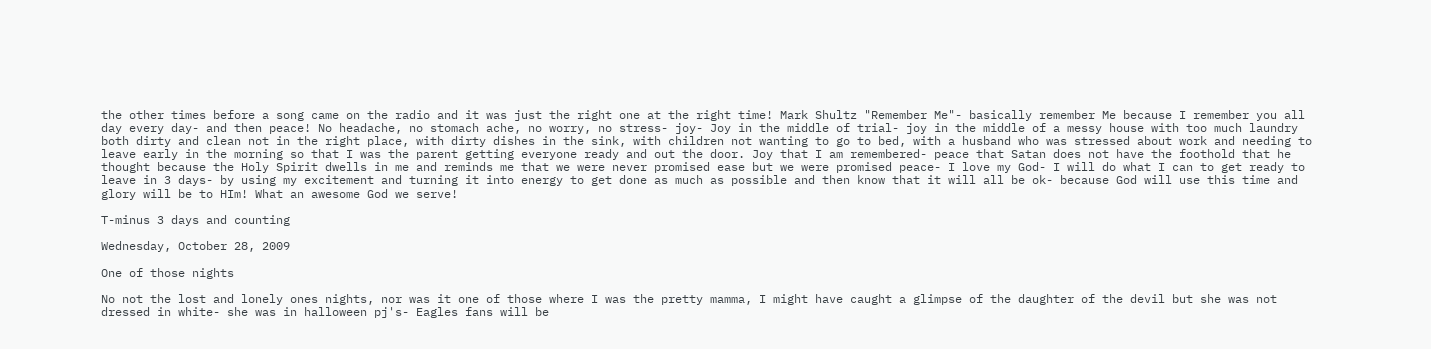the other times before a song came on the radio and it was just the right one at the right time! Mark Shultz "Remember Me"- basically remember Me because I remember you all day every day- and then peace! No headache, no stomach ache, no worry, no stress- joy- Joy in the middle of trial- joy in the middle of a messy house with too much laundry both dirty and clean not in the right place, with dirty dishes in the sink, with children not wanting to go to bed, with a husband who was stressed about work and needing to leave early in the morning so that I was the parent getting everyone ready and out the door. Joy that I am remembered- peace that Satan does not have the foothold that he thought because the Holy Spirit dwells in me and reminds me that we were never promised ease but we were promised peace- I love my God- I will do what I can to get ready to leave in 3 days- by using my excitement and turning it into energy to get done as much as possible and then know that it will all be ok- because God will use this time and glory will be to HIm! What an awesome God we serve!

T-minus 3 days and counting

Wednesday, October 28, 2009

One of those nights

No not the lost and lonely ones nights, nor was it one of those where I was the pretty mamma, I might have caught a glimpse of the daughter of the devil but she was not dressed in white- she was in halloween pj's- Eagles fans will be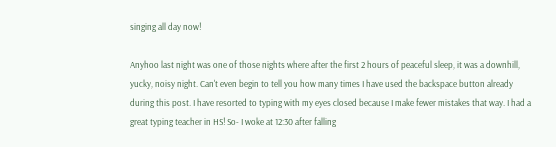singing all day now!

Anyhoo last night was one of those nights where after the first 2 hours of peaceful sleep, it was a downhill, yucky, noisy night. Can't even begin to tell you how many times I have used the backspace button already during this post. I have resorted to typing with my eyes closed because I make fewer mistakes that way. I had a great typing teacher in HS! So- I woke at 12:30 after falling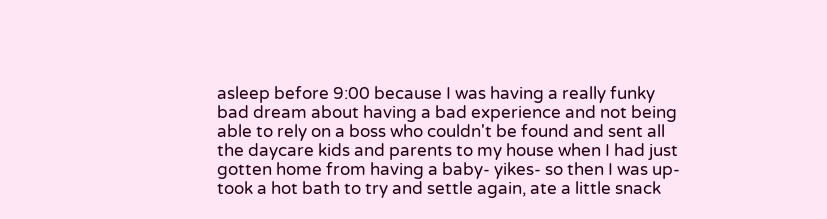asleep before 9:00 because I was having a really funky bad dream about having a bad experience and not being able to rely on a boss who couldn't be found and sent all the daycare kids and parents to my house when I had just gotten home from having a baby- yikes- so then I was up- took a hot bath to try and settle again, ate a little snack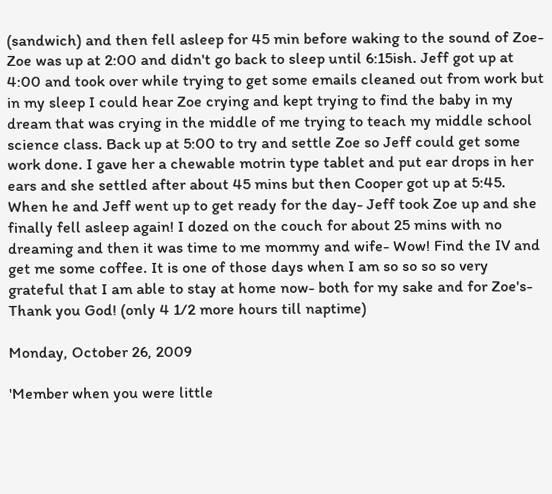(sandwich) and then fell asleep for 45 min before waking to the sound of Zoe- Zoe was up at 2:00 and didn't go back to sleep until 6:15ish. Jeff got up at 4:00 and took over while trying to get some emails cleaned out from work but in my sleep I could hear Zoe crying and kept trying to find the baby in my dream that was crying in the middle of me trying to teach my middle school science class. Back up at 5:00 to try and settle Zoe so Jeff could get some work done. I gave her a chewable motrin type tablet and put ear drops in her ears and she settled after about 45 mins but then Cooper got up at 5:45. When he and Jeff went up to get ready for the day- Jeff took Zoe up and she finally fell asleep again! I dozed on the couch for about 25 mins with no dreaming and then it was time to me mommy and wife- Wow! Find the IV and get me some coffee. It is one of those days when I am so so so so very grateful that I am able to stay at home now- both for my sake and for Zoe's- Thank you God! (only 4 1/2 more hours till naptime)

Monday, October 26, 2009

'Member when you were little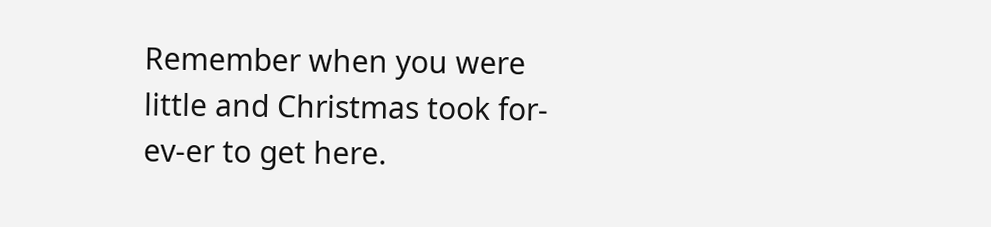Remember when you were little and Christmas took for-ev-er to get here.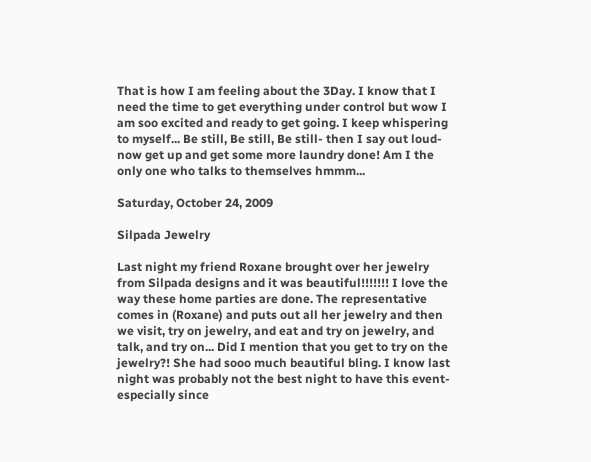That is how I am feeling about the 3Day. I know that I need the time to get everything under control but wow I am soo excited and ready to get going. I keep whispering to myself... Be still, Be still, Be still- then I say out loud- now get up and get some more laundry done! Am I the only one who talks to themselves hmmm...

Saturday, October 24, 2009

Silpada Jewelry

Last night my friend Roxane brought over her jewelry from Silpada designs and it was beautiful!!!!!!! I love the way these home parties are done. The representative comes in (Roxane) and puts out all her jewelry and then we visit, try on jewelry, and eat and try on jewelry, and talk, and try on... Did I mention that you get to try on the jewelry?! She had sooo much beautiful bling. I know last night was probably not the best night to have this event- especially since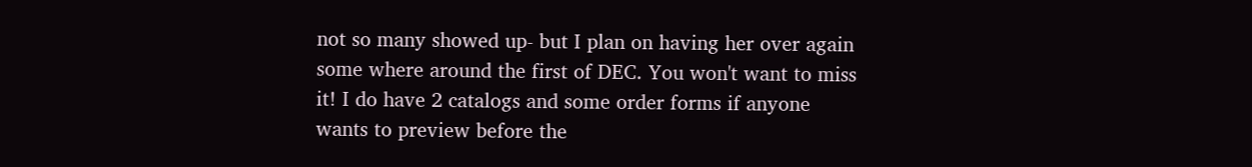not so many showed up- but I plan on having her over again some where around the first of DEC. You won't want to miss it! I do have 2 catalogs and some order forms if anyone wants to preview before the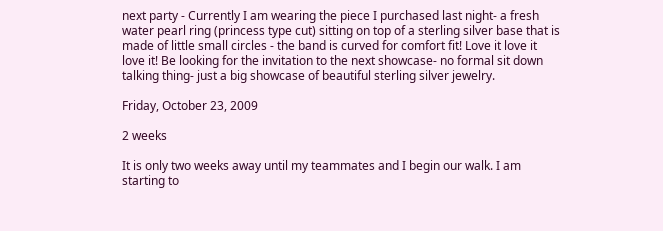next party - Currently I am wearing the piece I purchased last night- a fresh water pearl ring (princess type cut) sitting on top of a sterling silver base that is made of little small circles - the band is curved for comfort fit! Love it love it love it! Be looking for the invitation to the next showcase- no formal sit down talking thing- just a big showcase of beautiful sterling silver jewelry.

Friday, October 23, 2009

2 weeks

It is only two weeks away until my teammates and I begin our walk. I am starting to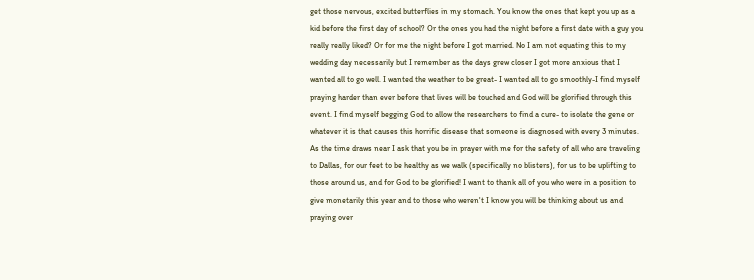get those nervous, excited butterflies in my stomach. You know the ones that kept you up as a kid before the first day of school? Or the ones you had the night before a first date with a guy you really really liked? Or for me the night before I got married. No I am not equating this to my wedding day necessarily but I remember as the days grew closer I got more anxious that I wanted all to go well. I wanted the weather to be great- I wanted all to go smoothly-I find myself praying harder than ever before that lives will be touched and God will be glorified through this event. I find myself begging God to allow the researchers to find a cure- to isolate the gene or whatever it is that causes this horrific disease that someone is diagnosed with every 3 minutes. As the time draws near I ask that you be in prayer with me for the safety of all who are traveling to Dallas, for our feet to be healthy as we walk (specifically no blisters), for us to be uplifting to those around us, and for God to be glorified! I want to thank all of you who were in a position to give monetarily this year and to those who weren't I know you will be thinking about us and praying over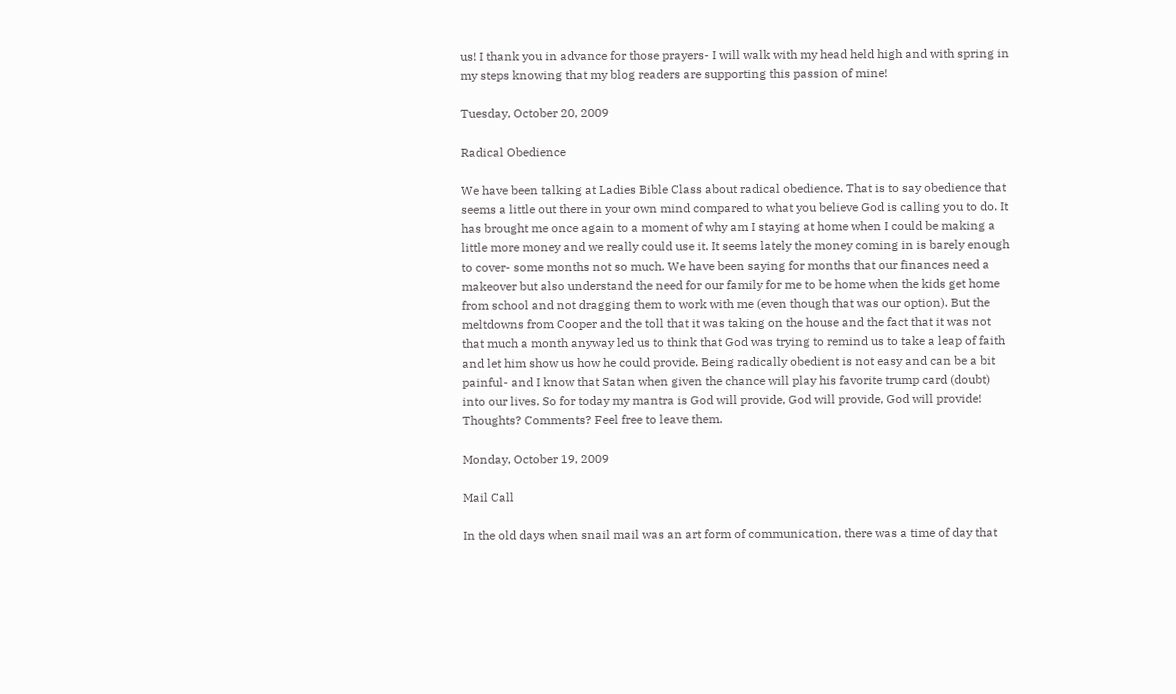us! I thank you in advance for those prayers- I will walk with my head held high and with spring in my steps knowing that my blog readers are supporting this passion of mine!

Tuesday, October 20, 2009

Radical Obedience

We have been talking at Ladies Bible Class about radical obedience. That is to say obedience that seems a little out there in your own mind compared to what you believe God is calling you to do. It has brought me once again to a moment of why am I staying at home when I could be making a little more money and we really could use it. It seems lately the money coming in is barely enough to cover- some months not so much. We have been saying for months that our finances need a makeover but also understand the need for our family for me to be home when the kids get home from school and not dragging them to work with me (even though that was our option). But the meltdowns from Cooper and the toll that it was taking on the house and the fact that it was not that much a month anyway led us to think that God was trying to remind us to take a leap of faith and let him show us how he could provide. Being radically obedient is not easy and can be a bit painful- and I know that Satan when given the chance will play his favorite trump card (doubt) into our lives. So for today my mantra is God will provide, God will provide, God will provide! Thoughts? Comments? Feel free to leave them.

Monday, October 19, 2009

Mail Call

In the old days when snail mail was an art form of communication, there was a time of day that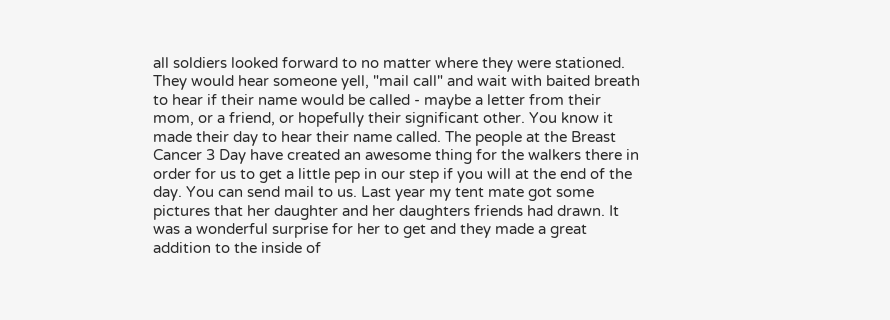all soldiers looked forward to no matter where they were stationed. They would hear someone yell, "mail call" and wait with baited breath to hear if their name would be called - maybe a letter from their mom, or a friend, or hopefully their significant other. You know it made their day to hear their name called. The people at the Breast Cancer 3 Day have created an awesome thing for the walkers there in order for us to get a little pep in our step if you will at the end of the day. You can send mail to us. Last year my tent mate got some pictures that her daughter and her daughters friends had drawn. It was a wonderful surprise for her to get and they made a great addition to the inside of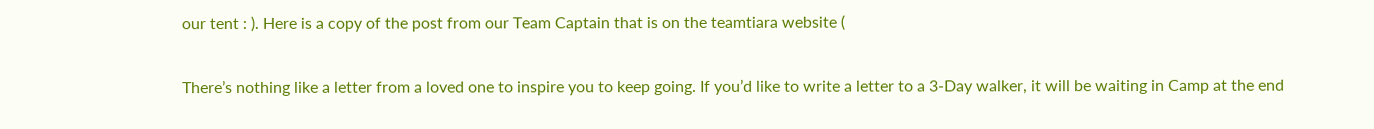our tent : ). Here is a copy of the post from our Team Captain that is on the teamtiara website (

There’s nothing like a letter from a loved one to inspire you to keep going. If you’d like to write a letter to a 3-Day walker, it will be waiting in Camp at the end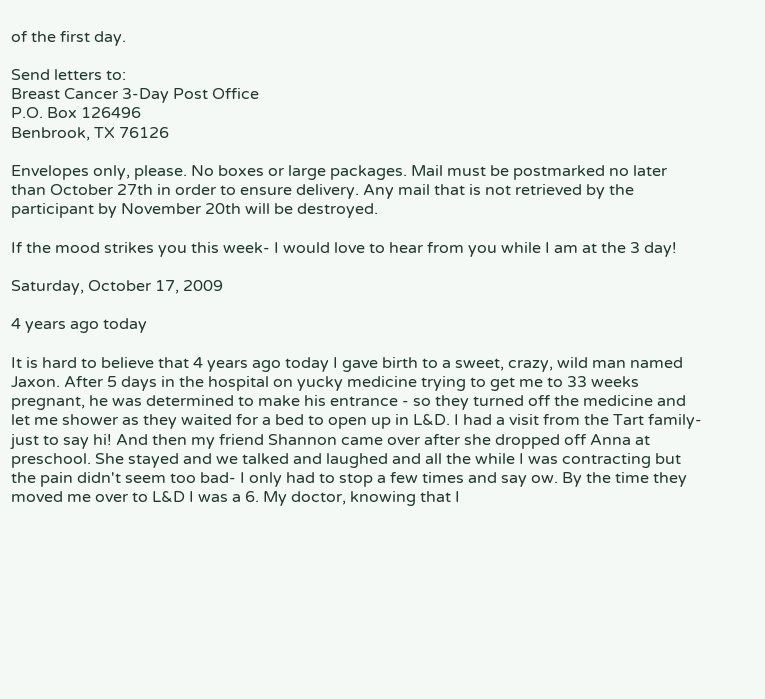of the first day.

Send letters to:
Breast Cancer 3-Day Post Office
P.O. Box 126496
Benbrook, TX 76126

Envelopes only, please. No boxes or large packages. Mail must be postmarked no later than October 27th in order to ensure delivery. Any mail that is not retrieved by the participant by November 20th will be destroyed.

If the mood strikes you this week- I would love to hear from you while I am at the 3 day!

Saturday, October 17, 2009

4 years ago today

It is hard to believe that 4 years ago today I gave birth to a sweet, crazy, wild man named Jaxon. After 5 days in the hospital on yucky medicine trying to get me to 33 weeks pregnant, he was determined to make his entrance - so they turned off the medicine and let me shower as they waited for a bed to open up in L&D. I had a visit from the Tart family- just to say hi! And then my friend Shannon came over after she dropped off Anna at preschool. She stayed and we talked and laughed and all the while I was contracting but the pain didn't seem too bad- I only had to stop a few times and say ow. By the time they moved me over to L&D I was a 6. My doctor, knowing that I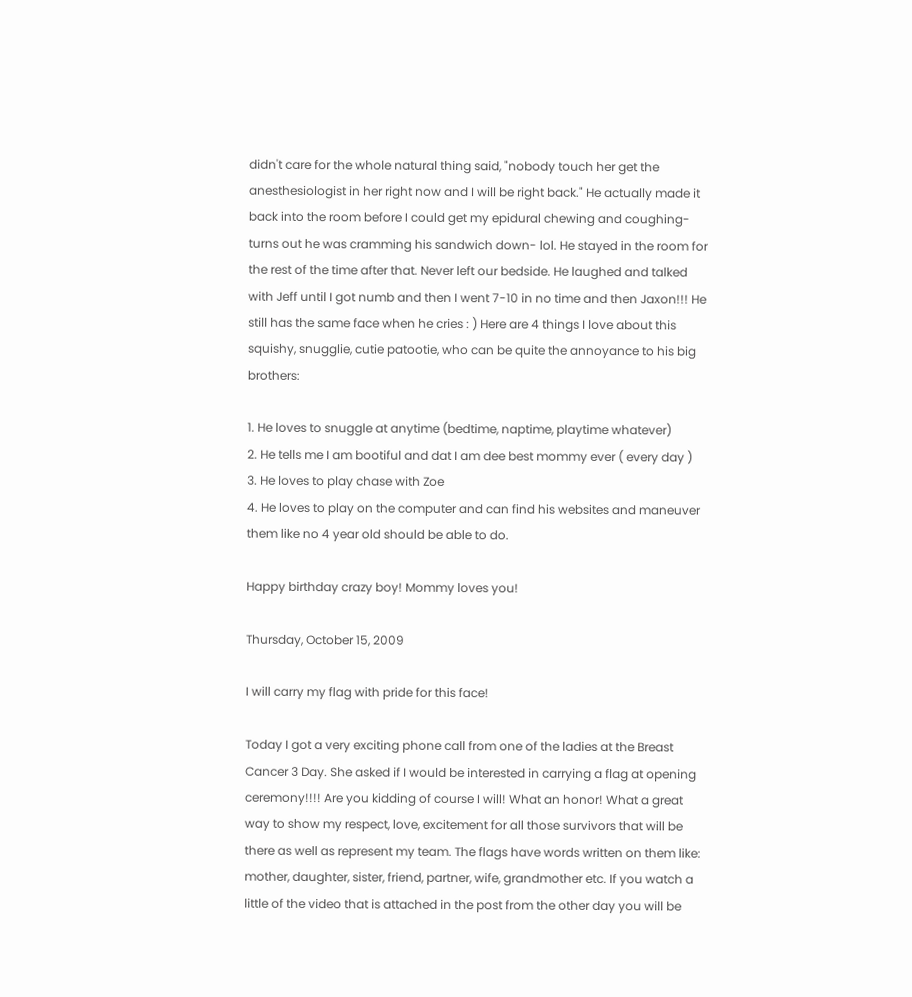didn't care for the whole natural thing said, "nobody touch her get the anesthesiologist in her right now and I will be right back." He actually made it back into the room before I could get my epidural chewing and coughing- turns out he was cramming his sandwich down- lol. He stayed in the room for the rest of the time after that. Never left our bedside. He laughed and talked with Jeff until I got numb and then I went 7-10 in no time and then Jaxon!!! He still has the same face when he cries : ) Here are 4 things I love about this squishy, snugglie, cutie patootie, who can be quite the annoyance to his big brothers:

1. He loves to snuggle at anytime (bedtime, naptime, playtime whatever)
2. He tells me I am bootiful and dat I am dee best mommy ever ( every day )
3. He loves to play chase with Zoe
4. He loves to play on the computer and can find his websites and maneuver them like no 4 year old should be able to do.

Happy birthday crazy boy! Mommy loves you!

Thursday, October 15, 2009

I will carry my flag with pride for this face!

Today I got a very exciting phone call from one of the ladies at the Breast Cancer 3 Day. She asked if I would be interested in carrying a flag at opening ceremony!!!! Are you kidding of course I will! What an honor! What a great way to show my respect, love, excitement for all those survivors that will be there as well as represent my team. The flags have words written on them like: mother, daughter, sister, friend, partner, wife, grandmother etc. If you watch a little of the video that is attached in the post from the other day you will be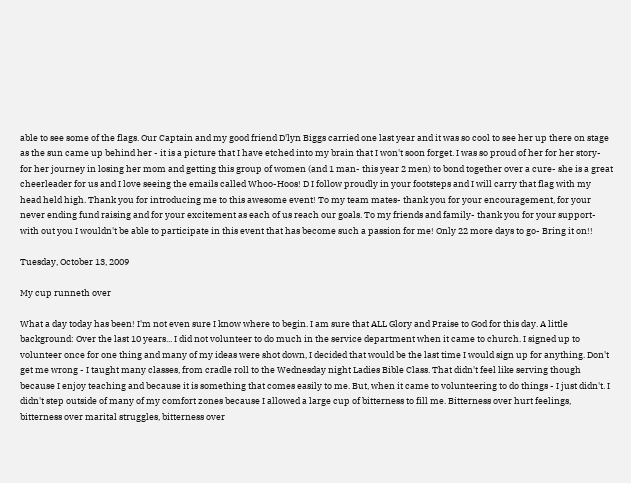able to see some of the flags. Our Captain and my good friend D'lyn Biggs carried one last year and it was so cool to see her up there on stage as the sun came up behind her - it is a picture that I have etched into my brain that I won't soon forget. I was so proud of her for her story- for her journey in losing her mom and getting this group of women (and 1 man- this year 2 men) to bond together over a cure- she is a great cheerleader for us and I love seeing the emails called Whoo-Hoos! D I follow proudly in your footsteps and I will carry that flag with my head held high. Thank you for introducing me to this awesome event! To my team mates- thank you for your encouragement, for your never ending fund raising and for your excitement as each of us reach our goals. To my friends and family- thank you for your support- with out you I wouldn't be able to participate in this event that has become such a passion for me! Only 22 more days to go- Bring it on!!

Tuesday, October 13, 2009

My cup runneth over

What a day today has been! I'm not even sure I know where to begin. I am sure that ALL Glory and Praise to God for this day. A little background: Over the last 10 years... I did not volunteer to do much in the service department when it came to church. I signed up to volunteer once for one thing and many of my ideas were shot down, I decided that would be the last time I would sign up for anything. Don't get me wrong - I taught many classes, from cradle roll to the Wednesday night Ladies Bible Class. That didn't feel like serving though because I enjoy teaching and because it is something that comes easily to me. But, when it came to volunteering to do things - I just didn't. I didn't step outside of many of my comfort zones because I allowed a large cup of bitterness to fill me. Bitterness over hurt feelings, bitterness over marital struggles, bitterness over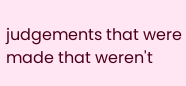judgements that were made that weren't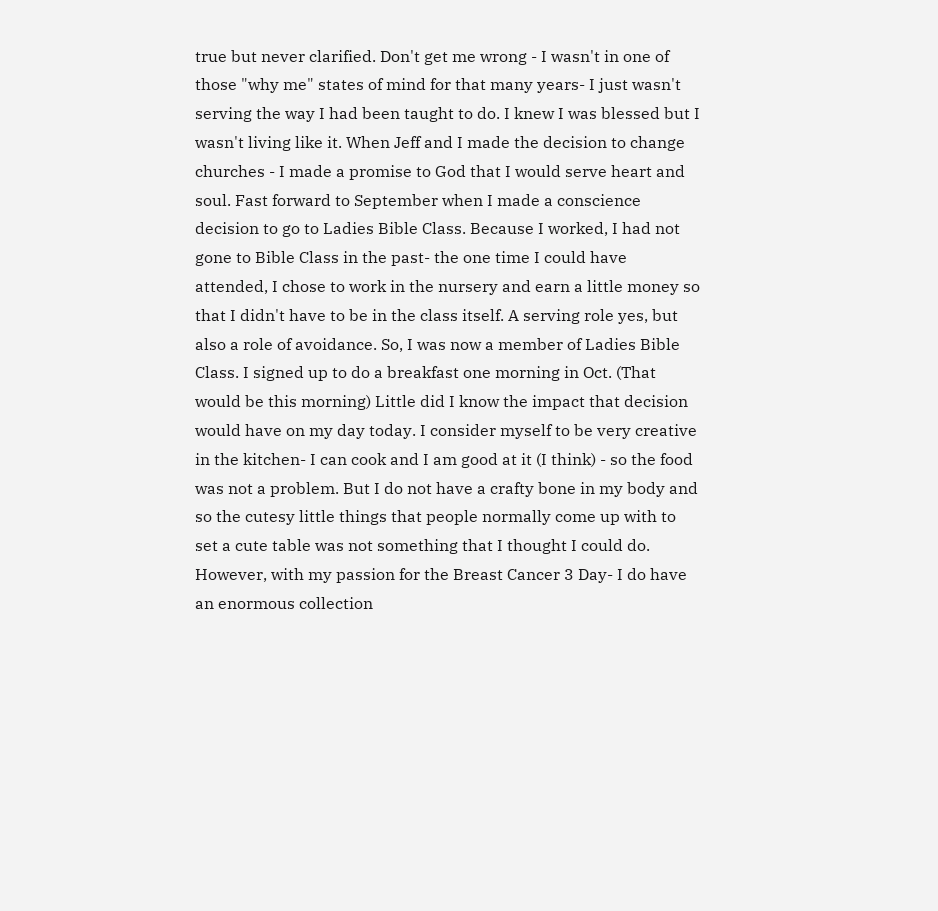true but never clarified. Don't get me wrong - I wasn't in one of those "why me" states of mind for that many years- I just wasn't serving the way I had been taught to do. I knew I was blessed but I wasn't living like it. When Jeff and I made the decision to change churches - I made a promise to God that I would serve heart and soul. Fast forward to September when I made a conscience decision to go to Ladies Bible Class. Because I worked, I had not gone to Bible Class in the past- the one time I could have attended, I chose to work in the nursery and earn a little money so that I didn't have to be in the class itself. A serving role yes, but also a role of avoidance. So, I was now a member of Ladies Bible Class. I signed up to do a breakfast one morning in Oct. (That would be this morning) Little did I know the impact that decision would have on my day today. I consider myself to be very creative in the kitchen- I can cook and I am good at it (I think) - so the food was not a problem. But I do not have a crafty bone in my body and so the cutesy little things that people normally come up with to set a cute table was not something that I thought I could do. However, with my passion for the Breast Cancer 3 Day- I do have an enormous collection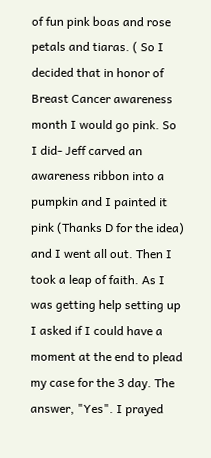of fun pink boas and rose petals and tiaras. ( So I decided that in honor of Breast Cancer awareness month I would go pink. So I did- Jeff carved an awareness ribbon into a pumpkin and I painted it pink (Thanks D for the idea) and I went all out. Then I took a leap of faith. As I was getting help setting up I asked if I could have a moment at the end to plead my case for the 3 day. The answer, "Yes". I prayed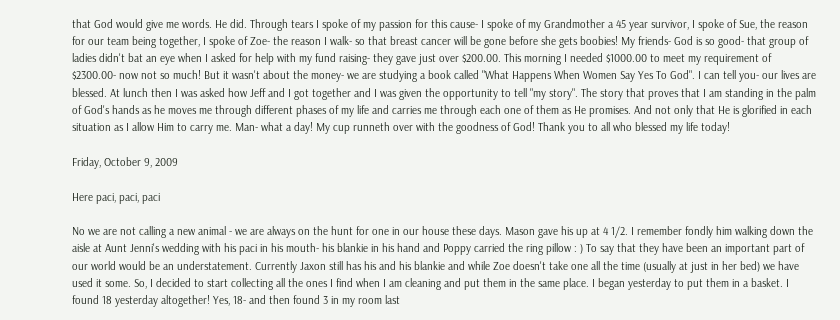that God would give me words. He did. Through tears I spoke of my passion for this cause- I spoke of my Grandmother a 45 year survivor, I spoke of Sue, the reason for our team being together, I spoke of Zoe- the reason I walk- so that breast cancer will be gone before she gets boobies! My friends- God is so good- that group of ladies didn't bat an eye when I asked for help with my fund raising- they gave just over $200.00. This morning I needed $1000.00 to meet my requirement of $2300.00- now not so much! But it wasn't about the money- we are studying a book called "What Happens When Women Say Yes To God". I can tell you- our lives are blessed. At lunch then I was asked how Jeff and I got together and I was given the opportunity to tell "my story". The story that proves that I am standing in the palm of God's hands as he moves me through different phases of my life and carries me through each one of them as He promises. And not only that He is glorified in each situation as I allow Him to carry me. Man- what a day! My cup runneth over with the goodness of God! Thank you to all who blessed my life today!

Friday, October 9, 2009

Here paci, paci, paci

No we are not calling a new animal - we are always on the hunt for one in our house these days. Mason gave his up at 4 1/2. I remember fondly him walking down the aisle at Aunt Jenni's wedding with his paci in his mouth- his blankie in his hand and Poppy carried the ring pillow : ) To say that they have been an important part of our world would be an understatement. Currently Jaxon still has his and his blankie and while Zoe doesn't take one all the time (usually at just in her bed) we have used it some. So, I decided to start collecting all the ones I find when I am cleaning and put them in the same place. I began yesterday to put them in a basket. I found 18 yesterday altogether! Yes, 18- and then found 3 in my room last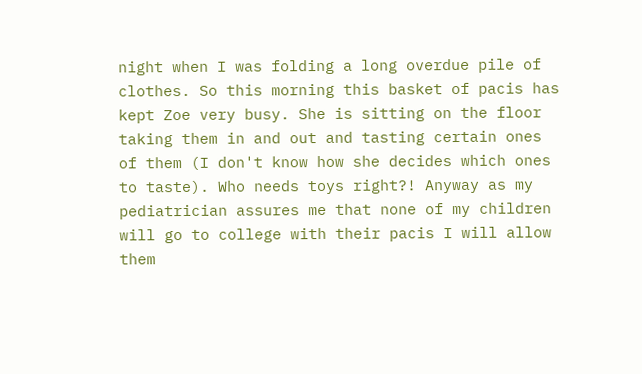night when I was folding a long overdue pile of clothes. So this morning this basket of pacis has kept Zoe very busy. She is sitting on the floor taking them in and out and tasting certain ones of them (I don't know how she decides which ones to taste). Who needs toys right?! Anyway as my pediatrician assures me that none of my children will go to college with their pacis I will allow them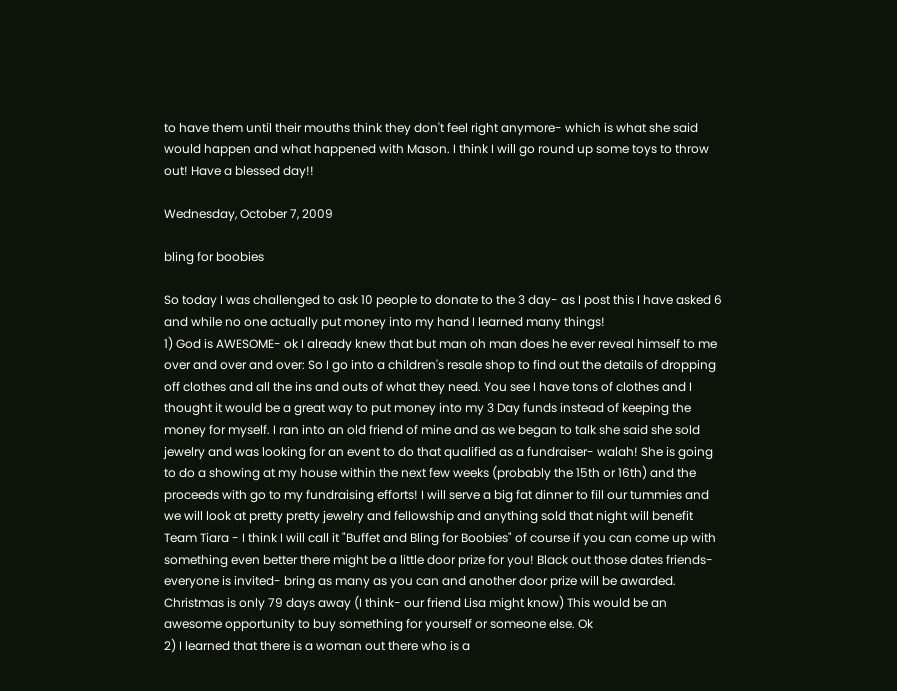to have them until their mouths think they don't feel right anymore- which is what she said would happen and what happened with Mason. I think I will go round up some toys to throw out! Have a blessed day!!

Wednesday, October 7, 2009

bling for boobies

So today I was challenged to ask 10 people to donate to the 3 day- as I post this I have asked 6 and while no one actually put money into my hand I learned many things!
1) God is AWESOME- ok I already knew that but man oh man does he ever reveal himself to me over and over and over: So I go into a children's resale shop to find out the details of dropping off clothes and all the ins and outs of what they need. You see I have tons of clothes and I thought it would be a great way to put money into my 3 Day funds instead of keeping the money for myself. I ran into an old friend of mine and as we began to talk she said she sold jewelry and was looking for an event to do that qualified as a fundraiser- walah! She is going to do a showing at my house within the next few weeks (probably the 15th or 16th) and the proceeds with go to my fundraising efforts! I will serve a big fat dinner to fill our tummies and we will look at pretty pretty jewelry and fellowship and anything sold that night will benefit Team Tiara - I think I will call it "Buffet and Bling for Boobies" of course if you can come up with something even better there might be a little door prize for you! Black out those dates friends- everyone is invited- bring as many as you can and another door prize will be awarded. Christmas is only 79 days away (I think- our friend Lisa might know) This would be an awesome opportunity to buy something for yourself or someone else. Ok
2) I learned that there is a woman out there who is a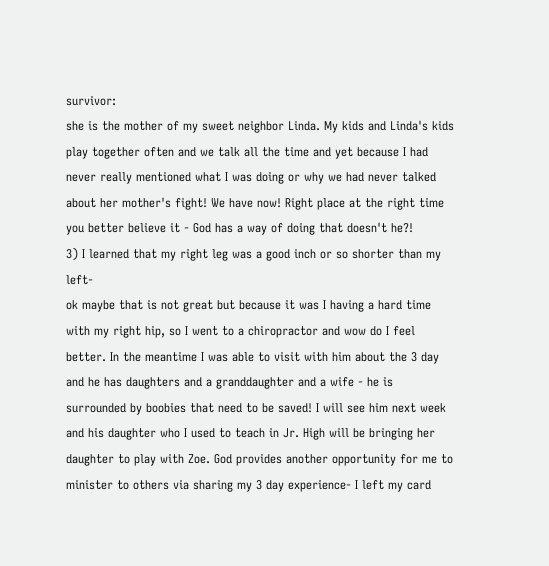survivor:
she is the mother of my sweet neighbor Linda. My kids and Linda's kids play together often and we talk all the time and yet because I had never really mentioned what I was doing or why we had never talked about her mother's fight! We have now! Right place at the right time you better believe it - God has a way of doing that doesn't he?!
3) I learned that my right leg was a good inch or so shorter than my left-
ok maybe that is not great but because it was I having a hard time with my right hip, so I went to a chiropractor and wow do I feel better. In the meantime I was able to visit with him about the 3 day and he has daughters and a granddaughter and a wife - he is surrounded by boobies that need to be saved! I will see him next week and his daughter who I used to teach in Jr. High will be bringing her daughter to play with Zoe. God provides another opportunity for me to minister to others via sharing my 3 day experience- I left my card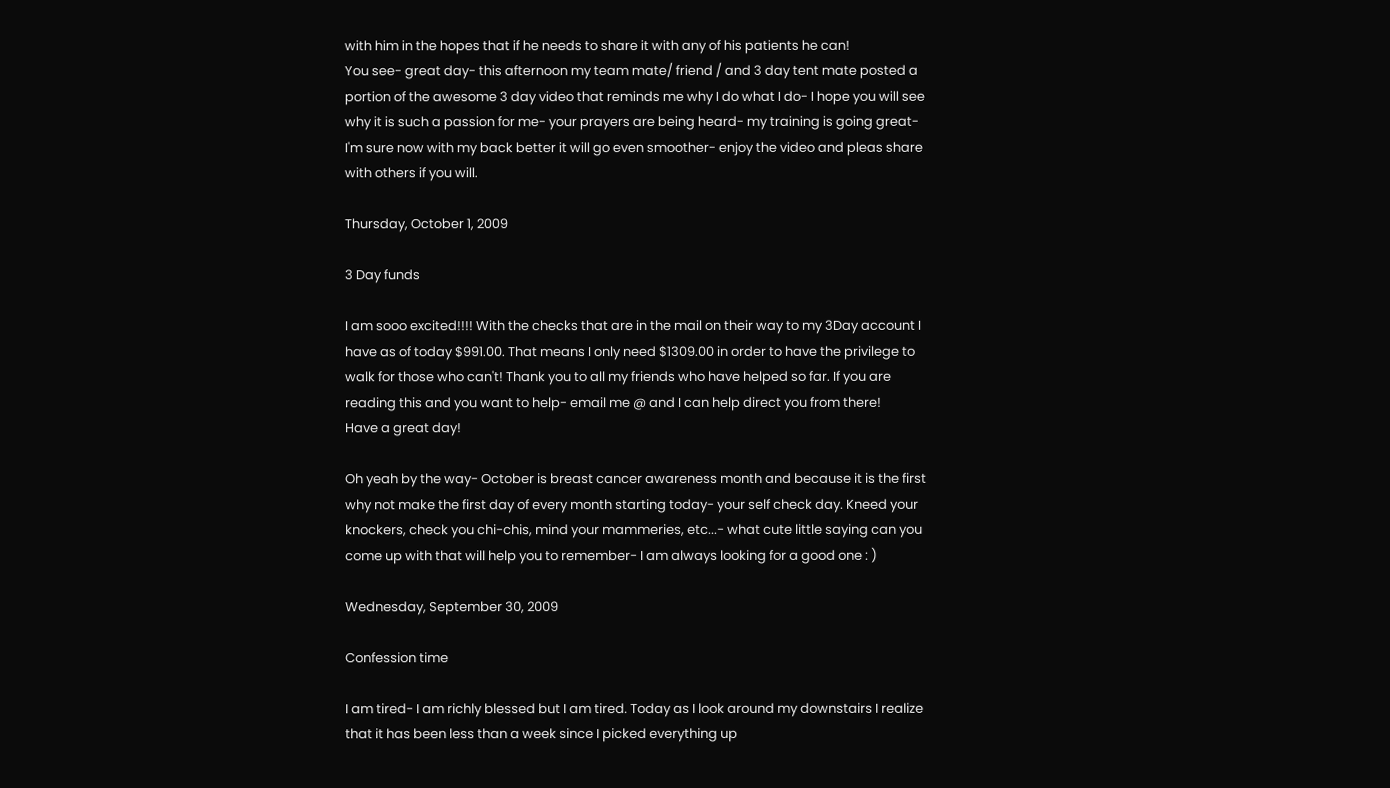with him in the hopes that if he needs to share it with any of his patients he can!
You see- great day- this afternoon my team mate/ friend / and 3 day tent mate posted a portion of the awesome 3 day video that reminds me why I do what I do- I hope you will see why it is such a passion for me- your prayers are being heard- my training is going great- I'm sure now with my back better it will go even smoother- enjoy the video and pleas share with others if you will.

Thursday, October 1, 2009

3 Day funds

I am sooo excited!!!! With the checks that are in the mail on their way to my 3Day account I have as of today $991.00. That means I only need $1309.00 in order to have the privilege to walk for those who can't! Thank you to all my friends who have helped so far. If you are reading this and you want to help- email me @ and I can help direct you from there!
Have a great day!

Oh yeah by the way- October is breast cancer awareness month and because it is the first why not make the first day of every month starting today- your self check day. Kneed your knockers, check you chi-chis, mind your mammeries, etc...- what cute little saying can you come up with that will help you to remember- I am always looking for a good one : )

Wednesday, September 30, 2009

Confession time

I am tired- I am richly blessed but I am tired. Today as I look around my downstairs I realize that it has been less than a week since I picked everything up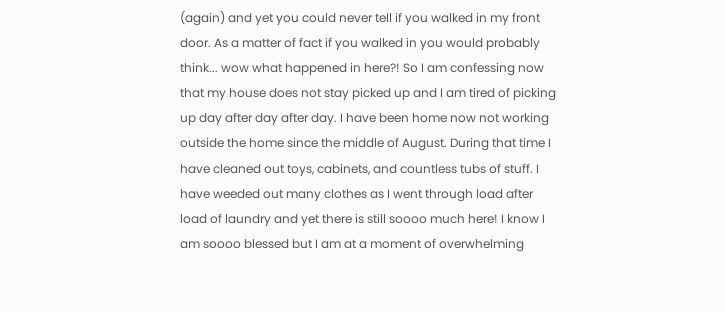(again) and yet you could never tell if you walked in my front door. As a matter of fact if you walked in you would probably think... wow what happened in here?! So I am confessing now that my house does not stay picked up and I am tired of picking up day after day after day. I have been home now not working outside the home since the middle of August. During that time I have cleaned out toys, cabinets, and countless tubs of stuff. I have weeded out many clothes as I went through load after load of laundry and yet there is still soooo much here! I know I am soooo blessed but I am at a moment of overwhelming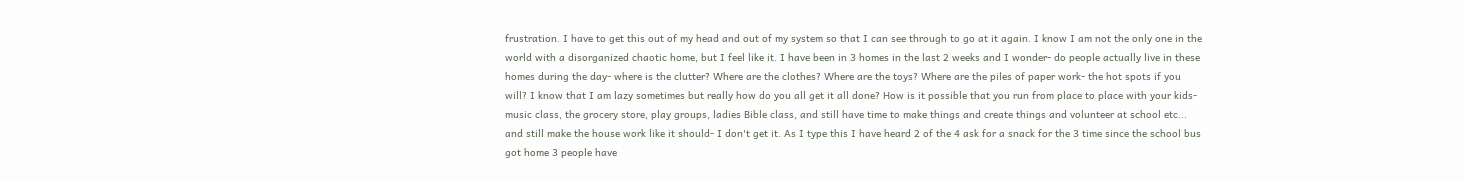frustration. I have to get this out of my head and out of my system so that I can see through to go at it again. I know I am not the only one in the world with a disorganized chaotic home, but I feel like it. I have been in 3 homes in the last 2 weeks and I wonder- do people actually live in these homes during the day- where is the clutter? Where are the clothes? Where are the toys? Where are the piles of paper work- the hot spots if you will? I know that I am lazy sometimes but really how do you all get it all done? How is it possible that you run from place to place with your kids- music class, the grocery store, play groups, ladies Bible class, and still have time to make things and create things and volunteer at school etc... and still make the house work like it should- I don't get it. As I type this I have heard 2 of the 4 ask for a snack for the 3 time since the school bus got home 3 people have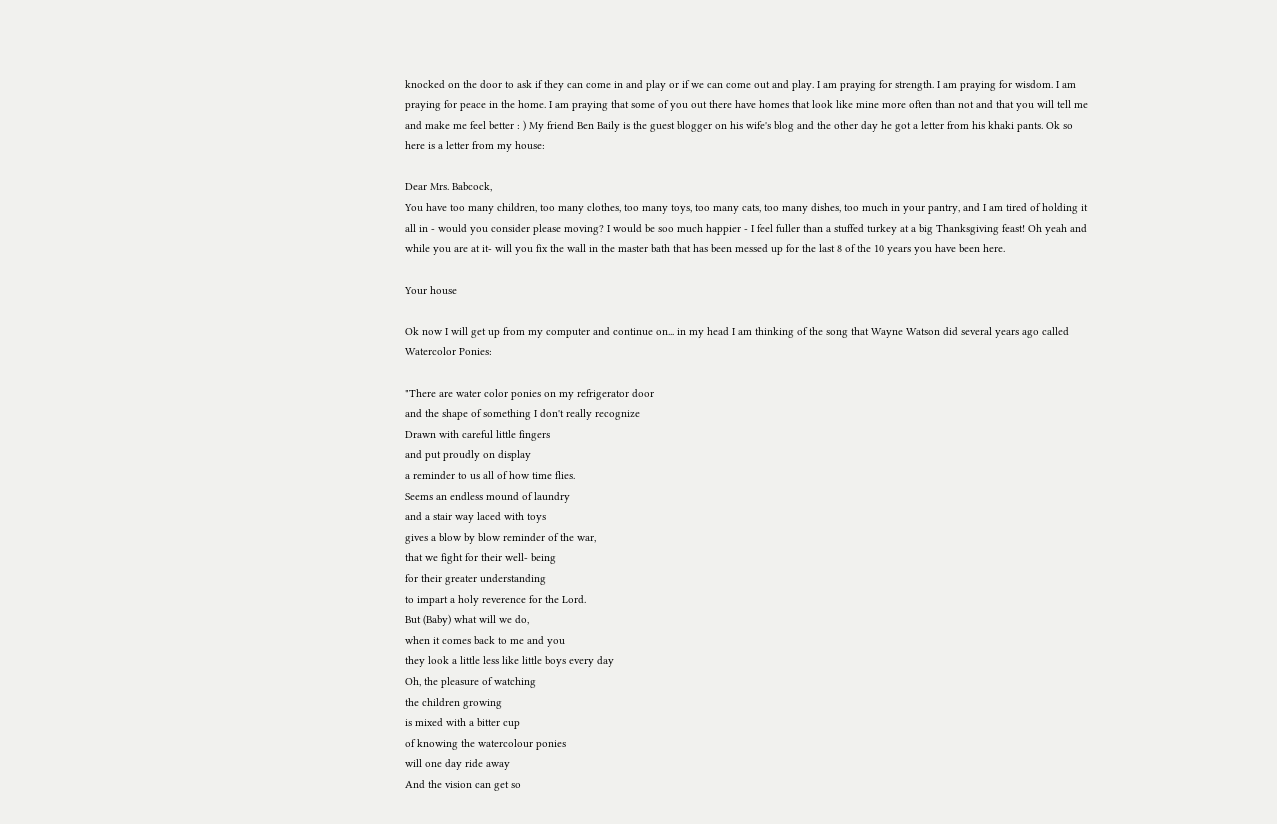knocked on the door to ask if they can come in and play or if we can come out and play. I am praying for strength. I am praying for wisdom. I am praying for peace in the home. I am praying that some of you out there have homes that look like mine more often than not and that you will tell me and make me feel better : ) My friend Ben Baily is the guest blogger on his wife's blog and the other day he got a letter from his khaki pants. Ok so here is a letter from my house:

Dear Mrs. Babcock,
You have too many children, too many clothes, too many toys, too many cats, too many dishes, too much in your pantry, and I am tired of holding it all in - would you consider please moving? I would be soo much happier - I feel fuller than a stuffed turkey at a big Thanksgiving feast! Oh yeah and while you are at it- will you fix the wall in the master bath that has been messed up for the last 8 of the 10 years you have been here.

Your house

Ok now I will get up from my computer and continue on... in my head I am thinking of the song that Wayne Watson did several years ago called Watercolor Ponies:

"There are water color ponies on my refrigerator door
and the shape of something I don't really recognize
Drawn with careful little fingers
and put proudly on display
a reminder to us all of how time flies.
Seems an endless mound of laundry
and a stair way laced with toys
gives a blow by blow reminder of the war,
that we fight for their well- being
for their greater understanding
to impart a holy reverence for the Lord.
But (Baby) what will we do,
when it comes back to me and you
they look a little less like little boys every day
Oh, the pleasure of watching
the children growing
is mixed with a bitter cup
of knowing the watercolour ponies
will one day ride away
And the vision can get so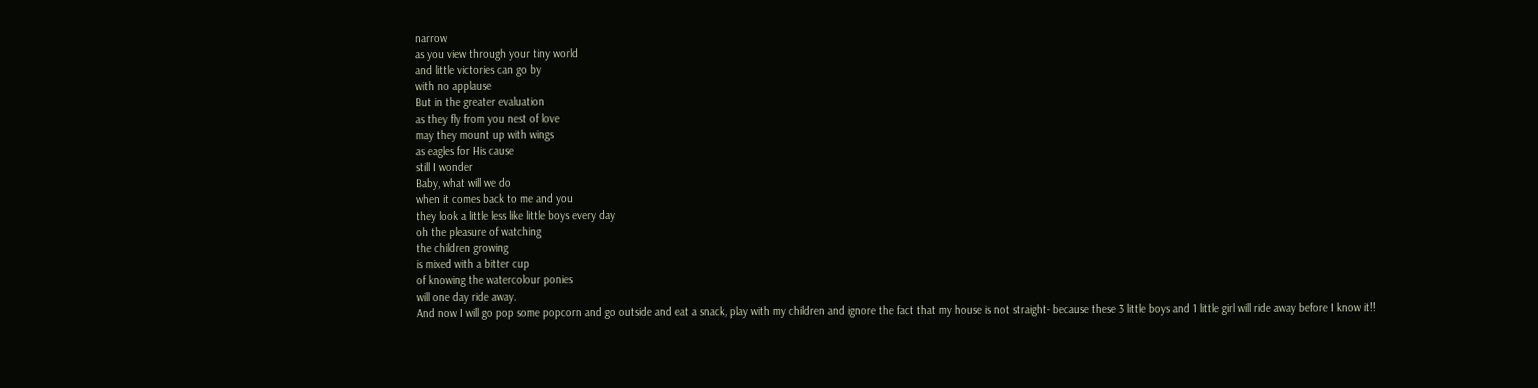narrow
as you view through your tiny world
and little victories can go by
with no applause
But in the greater evaluation
as they fly from you nest of love
may they mount up with wings
as eagles for His cause
still I wonder
Baby, what will we do
when it comes back to me and you
they look a little less like little boys every day
oh the pleasure of watching
the children growing
is mixed with a bitter cup
of knowing the watercolour ponies
will one day ride away.
And now I will go pop some popcorn and go outside and eat a snack, play with my children and ignore the fact that my house is not straight- because these 3 little boys and 1 little girl will ride away before I know it!!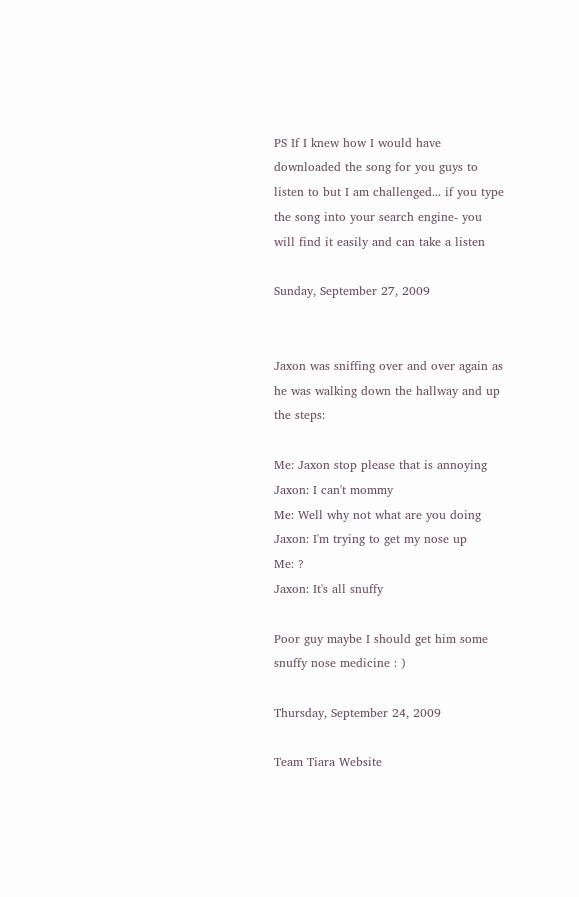PS If I knew how I would have downloaded the song for you guys to listen to but I am challenged... if you type the song into your search engine- you will find it easily and can take a listen

Sunday, September 27, 2009


Jaxon was sniffing over and over again as he was walking down the hallway and up the steps:

Me: Jaxon stop please that is annoying
Jaxon: I can't mommy
Me: Well why not what are you doing
Jaxon: I'm trying to get my nose up
Me: ?
Jaxon: It's all snuffy

Poor guy maybe I should get him some snuffy nose medicine : )

Thursday, September 24, 2009

Team Tiara Website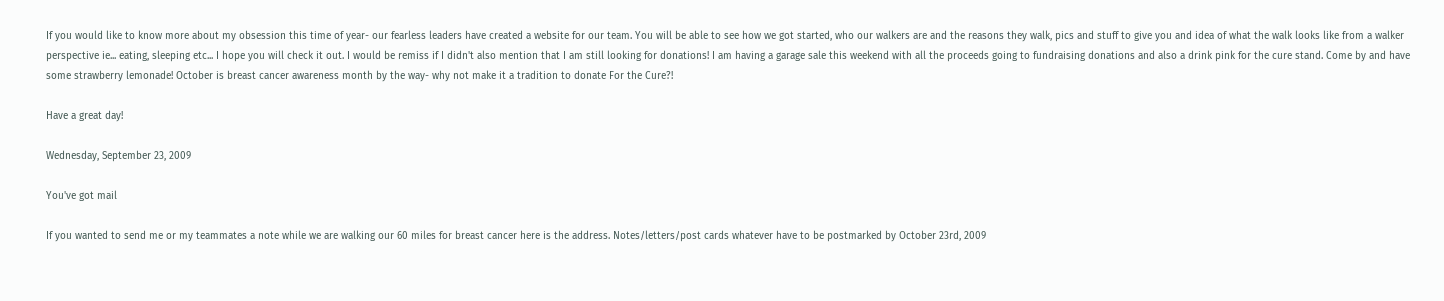If you would like to know more about my obsession this time of year- our fearless leaders have created a website for our team. You will be able to see how we got started, who our walkers are and the reasons they walk, pics and stuff to give you and idea of what the walk looks like from a walker perspective ie... eating, sleeping etc... I hope you will check it out. I would be remiss if I didn't also mention that I am still looking for donations! I am having a garage sale this weekend with all the proceeds going to fundraising donations and also a drink pink for the cure stand. Come by and have some strawberry lemonade! October is breast cancer awareness month by the way- why not make it a tradition to donate For the Cure?!

Have a great day!

Wednesday, September 23, 2009

You've got mail

If you wanted to send me or my teammates a note while we are walking our 60 miles for breast cancer here is the address. Notes/letters/post cards whatever have to be postmarked by October 23rd, 2009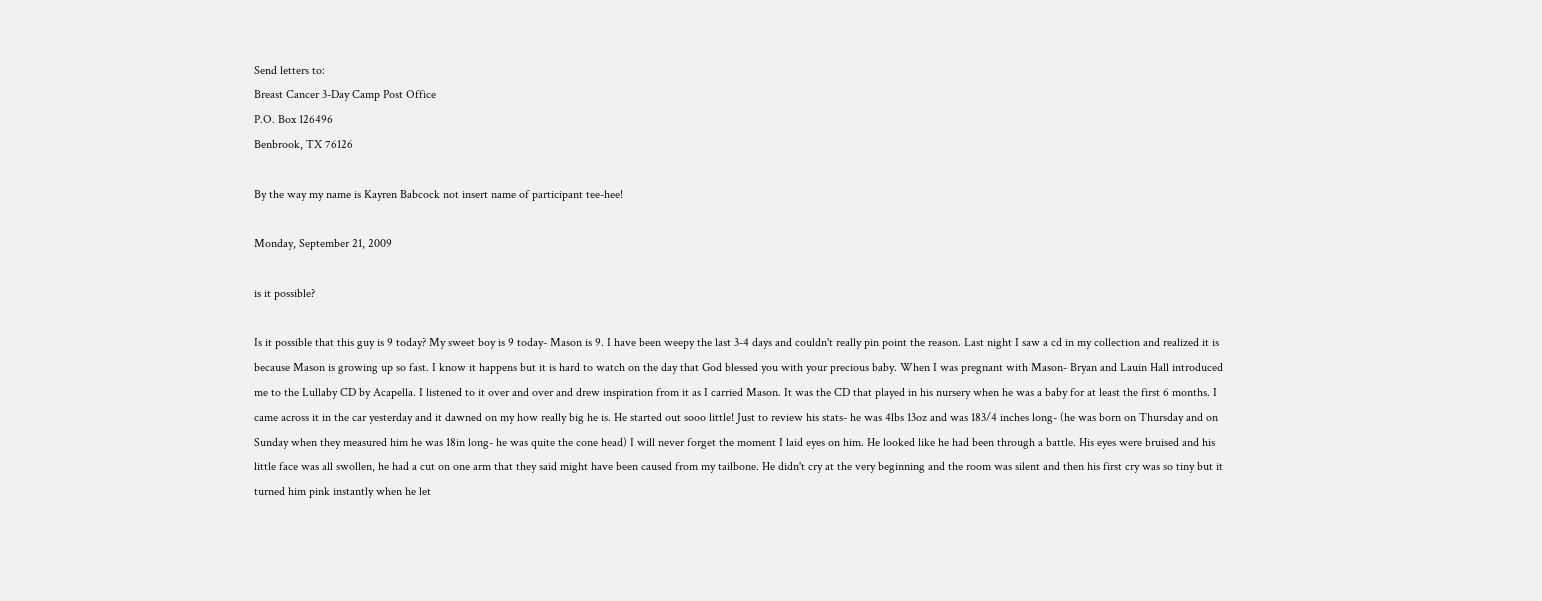Send letters to:
Breast Cancer 3-Day Camp Post Office
P.O. Box 126496
Benbrook, TX 76126

By the way my name is Kayren Babcock not insert name of participant tee-hee!

Monday, September 21, 2009

is it possible?

Is it possible that this guy is 9 today? My sweet boy is 9 today- Mason is 9. I have been weepy the last 3-4 days and couldn't really pin point the reason. Last night I saw a cd in my collection and realized it is because Mason is growing up so fast. I know it happens but it is hard to watch on the day that God blessed you with your precious baby. When I was pregnant with Mason- Bryan and Lauin Hall introduced me to the Lullaby CD by Acapella. I listened to it over and over and drew inspiration from it as I carried Mason. It was the CD that played in his nursery when he was a baby for at least the first 6 months. I came across it in the car yesterday and it dawned on my how really big he is. He started out sooo little! Just to review his stats- he was 4lbs 13oz and was 183/4 inches long- (he was born on Thursday and on Sunday when they measured him he was 18in long- he was quite the cone head) I will never forget the moment I laid eyes on him. He looked like he had been through a battle. His eyes were bruised and his little face was all swollen, he had a cut on one arm that they said might have been caused from my tailbone. He didn't cry at the very beginning and the room was silent and then his first cry was so tiny but it turned him pink instantly when he let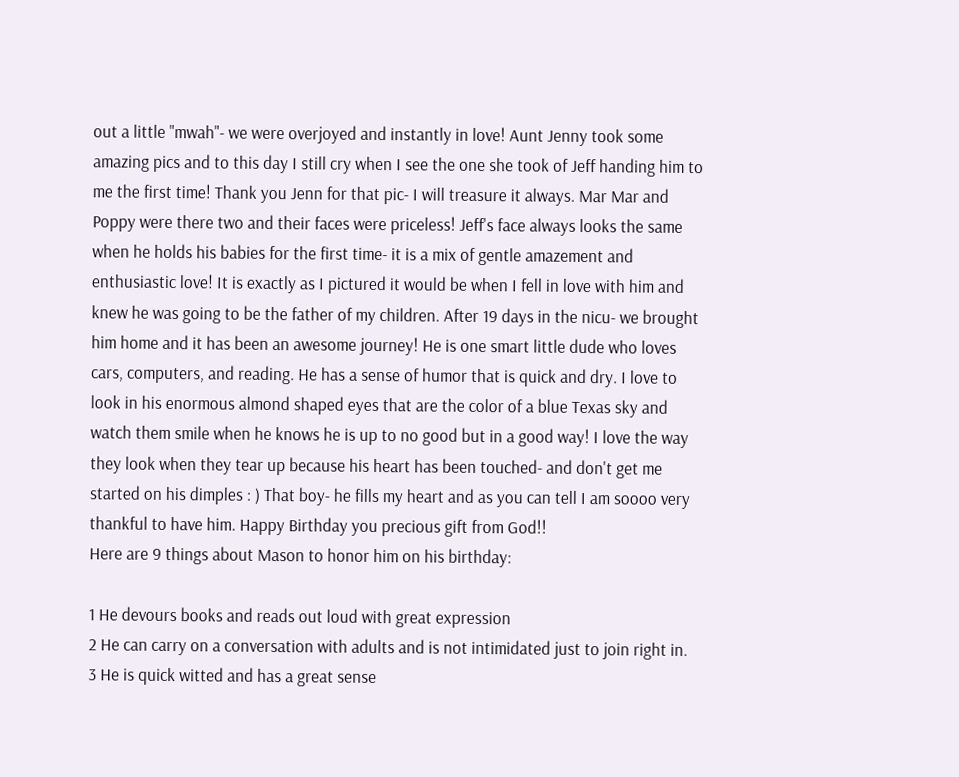out a little "mwah"- we were overjoyed and instantly in love! Aunt Jenny took some amazing pics and to this day I still cry when I see the one she took of Jeff handing him to me the first time! Thank you Jenn for that pic- I will treasure it always. Mar Mar and Poppy were there two and their faces were priceless! Jeff's face always looks the same when he holds his babies for the first time- it is a mix of gentle amazement and enthusiastic love! It is exactly as I pictured it would be when I fell in love with him and knew he was going to be the father of my children. After 19 days in the nicu- we brought him home and it has been an awesome journey! He is one smart little dude who loves cars, computers, and reading. He has a sense of humor that is quick and dry. I love to look in his enormous almond shaped eyes that are the color of a blue Texas sky and watch them smile when he knows he is up to no good but in a good way! I love the way they look when they tear up because his heart has been touched- and don't get me started on his dimples : ) That boy- he fills my heart and as you can tell I am soooo very thankful to have him. Happy Birthday you precious gift from God!!
Here are 9 things about Mason to honor him on his birthday:

1 He devours books and reads out loud with great expression
2 He can carry on a conversation with adults and is not intimidated just to join right in.
3 He is quick witted and has a great sense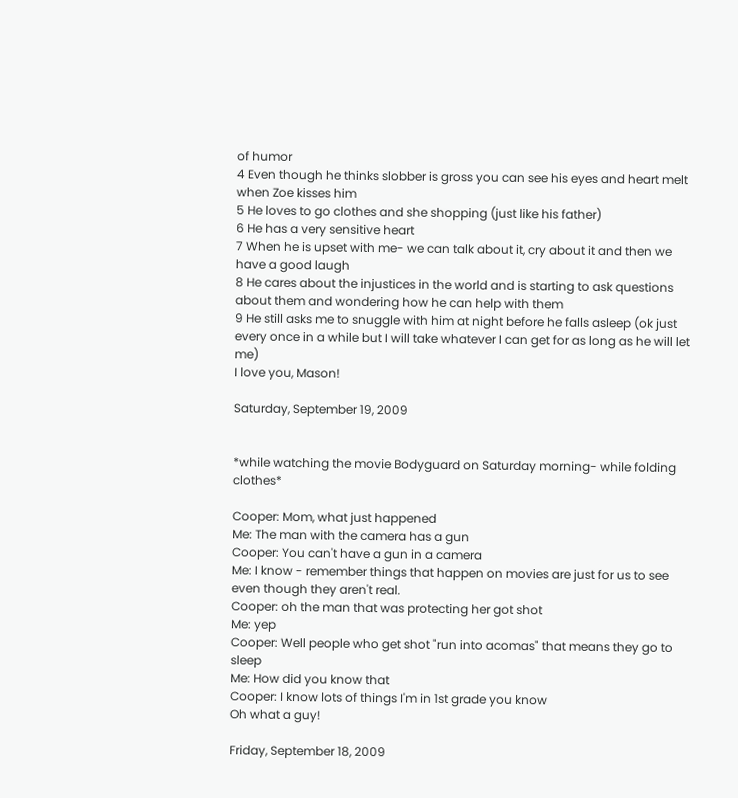of humor
4 Even though he thinks slobber is gross you can see his eyes and heart melt when Zoe kisses him
5 He loves to go clothes and she shopping (just like his father)
6 He has a very sensitive heart
7 When he is upset with me- we can talk about it, cry about it and then we have a good laugh
8 He cares about the injustices in the world and is starting to ask questions about them and wondering how he can help with them
9 He still asks me to snuggle with him at night before he falls asleep (ok just every once in a while but I will take whatever I can get for as long as he will let me)
I love you, Mason!

Saturday, September 19, 2009


*while watching the movie Bodyguard on Saturday morning- while folding clothes*

Cooper: Mom, what just happened
Me: The man with the camera has a gun
Cooper: You can't have a gun in a camera
Me: I know - remember things that happen on movies are just for us to see even though they aren't real.
Cooper: oh the man that was protecting her got shot
Me: yep
Cooper: Well people who get shot "run into acomas" that means they go to sleep
Me: How did you know that
Cooper: I know lots of things I'm in 1st grade you know
Oh what a guy!

Friday, September 18, 2009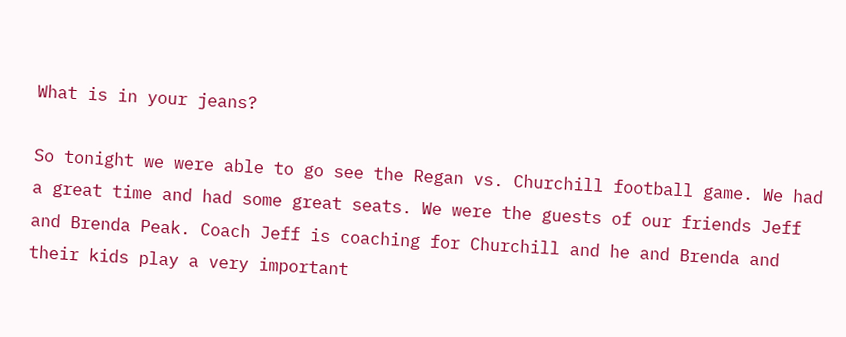What is in your jeans?

So tonight we were able to go see the Regan vs. Churchill football game. We had a great time and had some great seats. We were the guests of our friends Jeff and Brenda Peak. Coach Jeff is coaching for Churchill and he and Brenda and their kids play a very important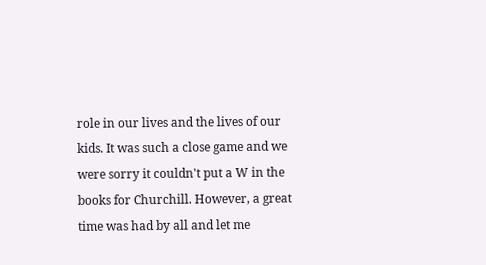role in our lives and the lives of our kids. It was such a close game and we were sorry it couldn't put a W in the books for Churchill. However, a great time was had by all and let me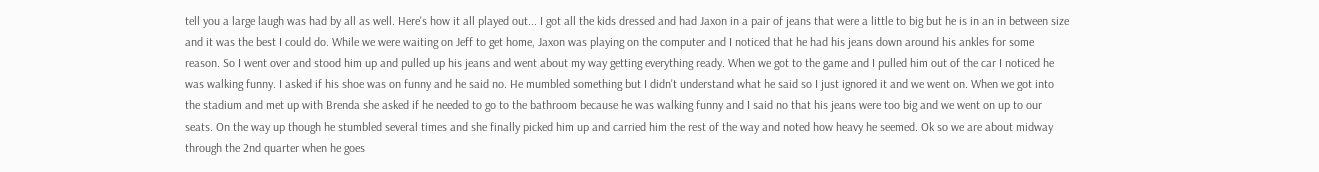tell you a large laugh was had by all as well. Here's how it all played out... I got all the kids dressed and had Jaxon in a pair of jeans that were a little to big but he is in an in between size and it was the best I could do. While we were waiting on Jeff to get home, Jaxon was playing on the computer and I noticed that he had his jeans down around his ankles for some reason. So I went over and stood him up and pulled up his jeans and went about my way getting everything ready. When we got to the game and I pulled him out of the car I noticed he was walking funny. I asked if his shoe was on funny and he said no. He mumbled something but I didn't understand what he said so I just ignored it and we went on. When we got into the stadium and met up with Brenda she asked if he needed to go to the bathroom because he was walking funny and I said no that his jeans were too big and we went on up to our seats. On the way up though he stumbled several times and she finally picked him up and carried him the rest of the way and noted how heavy he seemed. Ok so we are about midway through the 2nd quarter when he goes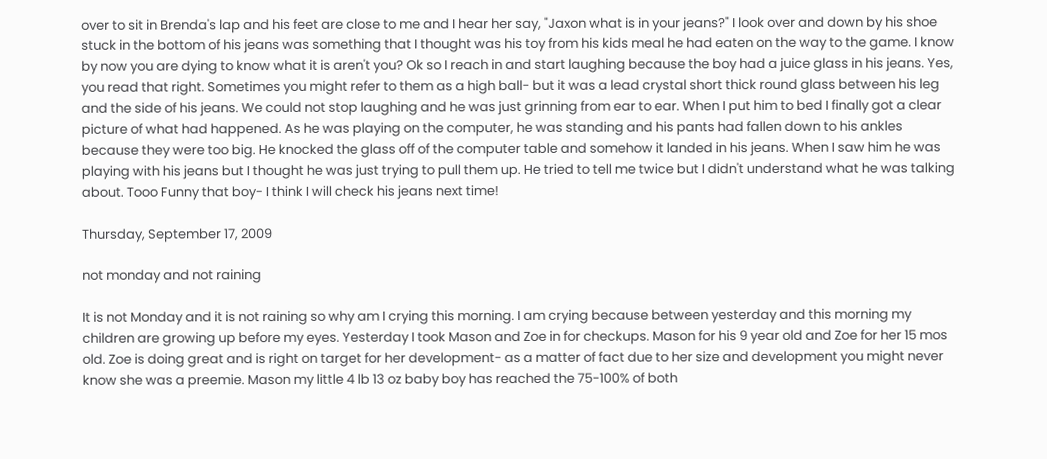over to sit in Brenda's lap and his feet are close to me and I hear her say, "Jaxon what is in your jeans?" I look over and down by his shoe stuck in the bottom of his jeans was something that I thought was his toy from his kids meal he had eaten on the way to the game. I know by now you are dying to know what it is aren't you? Ok so I reach in and start laughing because the boy had a juice glass in his jeans. Yes, you read that right. Sometimes you might refer to them as a high ball- but it was a lead crystal short thick round glass between his leg and the side of his jeans. We could not stop laughing and he was just grinning from ear to ear. When I put him to bed I finally got a clear picture of what had happened. As he was playing on the computer, he was standing and his pants had fallen down to his ankles because they were too big. He knocked the glass off of the computer table and somehow it landed in his jeans. When I saw him he was playing with his jeans but I thought he was just trying to pull them up. He tried to tell me twice but I didn't understand what he was talking about. Tooo Funny that boy- I think I will check his jeans next time!

Thursday, September 17, 2009

not monday and not raining

It is not Monday and it is not raining so why am I crying this morning. I am crying because between yesterday and this morning my children are growing up before my eyes. Yesterday I took Mason and Zoe in for checkups. Mason for his 9 year old and Zoe for her 15 mos old. Zoe is doing great and is right on target for her development- as a matter of fact due to her size and development you might never know she was a preemie. Mason my little 4 lb 13 oz baby boy has reached the 75-100% of both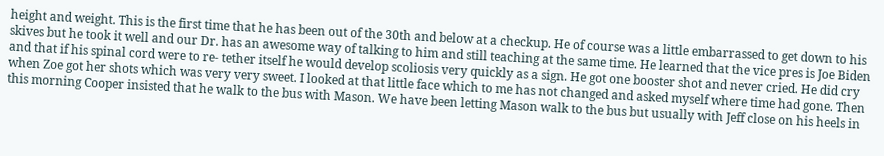height and weight. This is the first time that he has been out of the 30th and below at a checkup. He of course was a little embarrassed to get down to his skives but he took it well and our Dr. has an awesome way of talking to him and still teaching at the same time. He learned that the vice pres is Joe Biden and that if his spinal cord were to re- tether itself he would develop scoliosis very quickly as a sign. He got one booster shot and never cried. He did cry when Zoe got her shots which was very very sweet. I looked at that little face which to me has not changed and asked myself where time had gone. Then this morning Cooper insisted that he walk to the bus with Mason. We have been letting Mason walk to the bus but usually with Jeff close on his heels in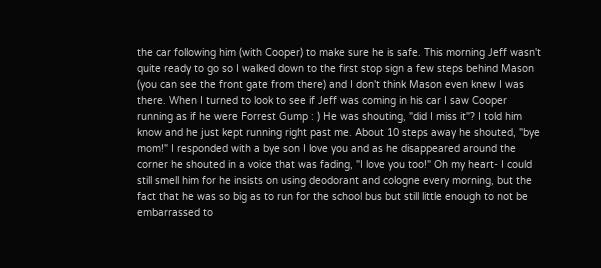the car following him (with Cooper) to make sure he is safe. This morning Jeff wasn't quite ready to go so I walked down to the first stop sign a few steps behind Mason (you can see the front gate from there) and I don't think Mason even knew I was there. When I turned to look to see if Jeff was coming in his car I saw Cooper running as if he were Forrest Gump : ) He was shouting, "did I miss it"? I told him know and he just kept running right past me. About 10 steps away he shouted, "bye mom!" I responded with a bye son I love you and as he disappeared around the corner he shouted in a voice that was fading, "I love you too!" Oh my heart- I could still smell him for he insists on using deodorant and cologne every morning, but the fact that he was so big as to run for the school bus but still little enough to not be embarrassed to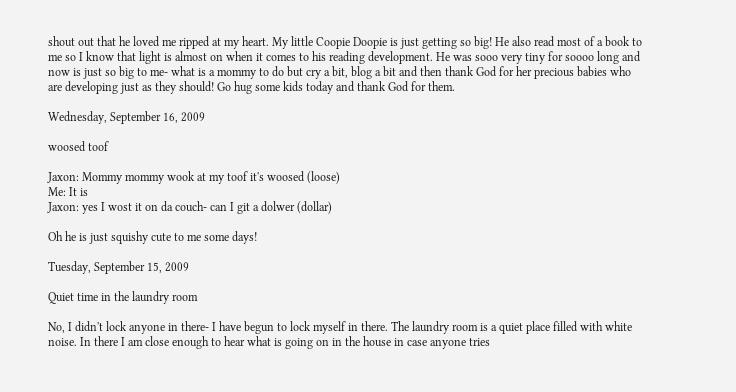shout out that he loved me ripped at my heart. My little Coopie Doopie is just getting so big! He also read most of a book to me so I know that light is almost on when it comes to his reading development. He was sooo very tiny for soooo long and now is just so big to me- what is a mommy to do but cry a bit, blog a bit and then thank God for her precious babies who are developing just as they should! Go hug some kids today and thank God for them.

Wednesday, September 16, 2009

woosed toof

Jaxon: Mommy mommy wook at my toof it's woosed (loose)
Me: It is
Jaxon: yes I wost it on da couch- can I git a dolwer (dollar)

Oh he is just squishy cute to me some days!

Tuesday, September 15, 2009

Quiet time in the laundry room

No, I didn't lock anyone in there- I have begun to lock myself in there. The laundry room is a quiet place filled with white noise. In there I am close enough to hear what is going on in the house in case anyone tries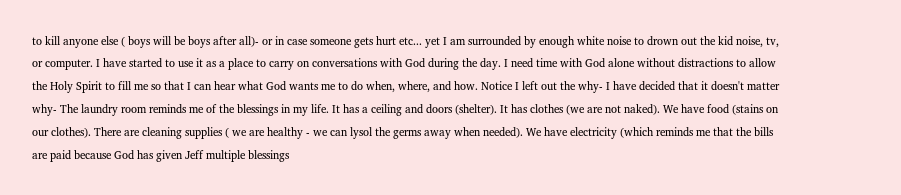to kill anyone else ( boys will be boys after all)- or in case someone gets hurt etc... yet I am surrounded by enough white noise to drown out the kid noise, tv, or computer. I have started to use it as a place to carry on conversations with God during the day. I need time with God alone without distractions to allow the Holy Spirit to fill me so that I can hear what God wants me to do when, where, and how. Notice I left out the why- I have decided that it doesn't matter why- The laundry room reminds me of the blessings in my life. It has a ceiling and doors (shelter). It has clothes (we are not naked). We have food (stains on our clothes). There are cleaning supplies ( we are healthy - we can lysol the germs away when needed). We have electricity (which reminds me that the bills are paid because God has given Jeff multiple blessings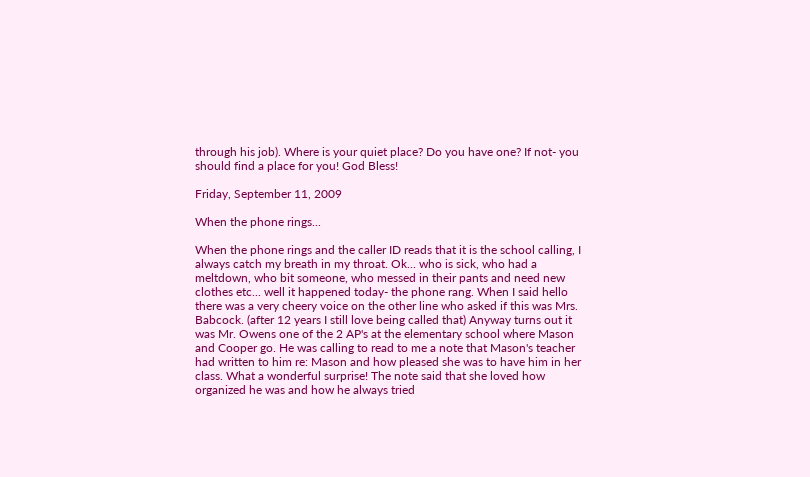through his job). Where is your quiet place? Do you have one? If not- you should find a place for you! God Bless!

Friday, September 11, 2009

When the phone rings...

When the phone rings and the caller ID reads that it is the school calling, I always catch my breath in my throat. Ok... who is sick, who had a meltdown, who bit someone, who messed in their pants and need new clothes etc... well it happened today- the phone rang. When I said hello there was a very cheery voice on the other line who asked if this was Mrs. Babcock. (after 12 years I still love being called that) Anyway turns out it was Mr. Owens one of the 2 AP's at the elementary school where Mason and Cooper go. He was calling to read to me a note that Mason's teacher had written to him re: Mason and how pleased she was to have him in her class. What a wonderful surprise! The note said that she loved how organized he was and how he always tried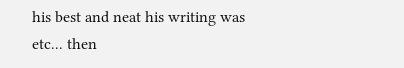his best and neat his writing was etc... then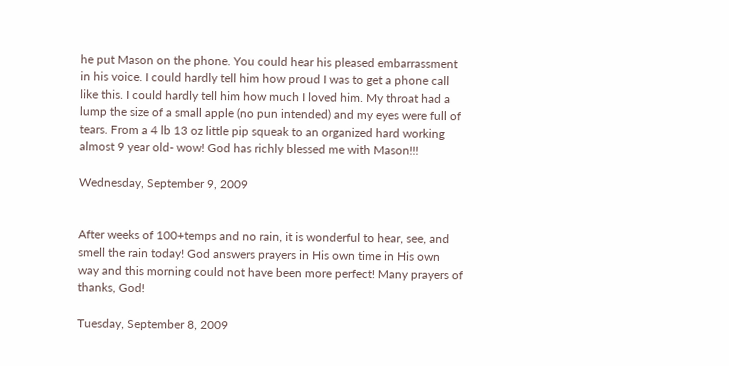he put Mason on the phone. You could hear his pleased embarrassment in his voice. I could hardly tell him how proud I was to get a phone call like this. I could hardly tell him how much I loved him. My throat had a lump the size of a small apple (no pun intended) and my eyes were full of tears. From a 4 lb 13 oz little pip squeak to an organized hard working almost 9 year old- wow! God has richly blessed me with Mason!!!

Wednesday, September 9, 2009


After weeks of 100+temps and no rain, it is wonderful to hear, see, and smell the rain today! God answers prayers in His own time in His own way and this morning could not have been more perfect! Many prayers of thanks, God!

Tuesday, September 8, 2009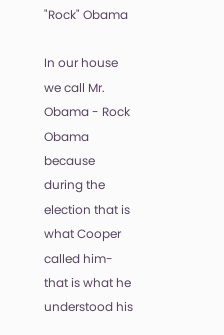"Rock" Obama

In our house we call Mr. Obama - Rock Obama because during the election that is what Cooper called him- that is what he understood his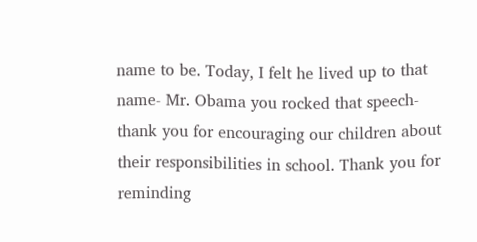name to be. Today, I felt he lived up to that name- Mr. Obama you rocked that speech- thank you for encouraging our children about their responsibilities in school. Thank you for reminding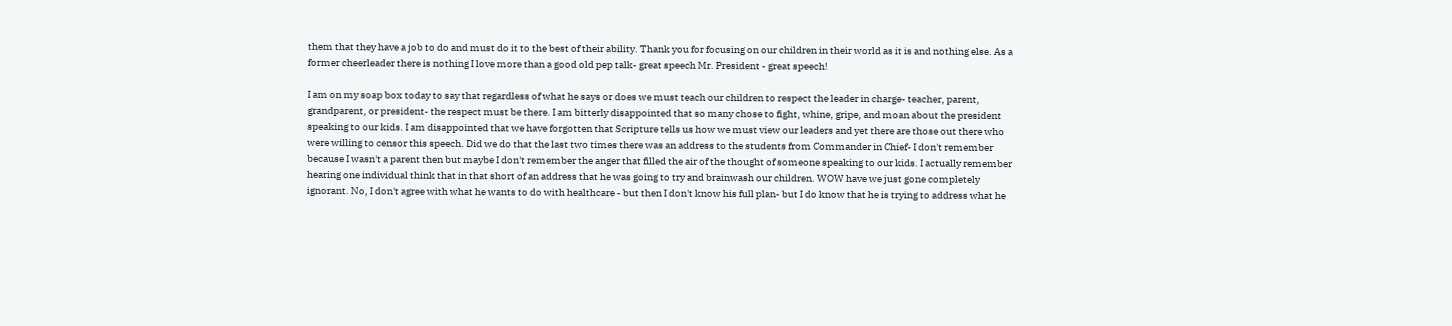them that they have a job to do and must do it to the best of their ability. Thank you for focusing on our children in their world as it is and nothing else. As a former cheerleader there is nothing I love more than a good old pep talk- great speech Mr. President - great speech!

I am on my soap box today to say that regardless of what he says or does we must teach our children to respect the leader in charge- teacher, parent, grandparent, or president- the respect must be there. I am bitterly disappointed that so many chose to fight, whine, gripe, and moan about the president speaking to our kids. I am disappointed that we have forgotten that Scripture tells us how we must view our leaders and yet there are those out there who were willing to censor this speech. Did we do that the last two times there was an address to the students from Commander in Chief- I don't remember because I wasn't a parent then but maybe I don't remember the anger that filled the air of the thought of someone speaking to our kids. I actually remember hearing one individual think that in that short of an address that he was going to try and brainwash our children. WOW have we just gone completely ignorant. No, I don't agree with what he wants to do with healthcare - but then I don't know his full plan- but I do know that he is trying to address what he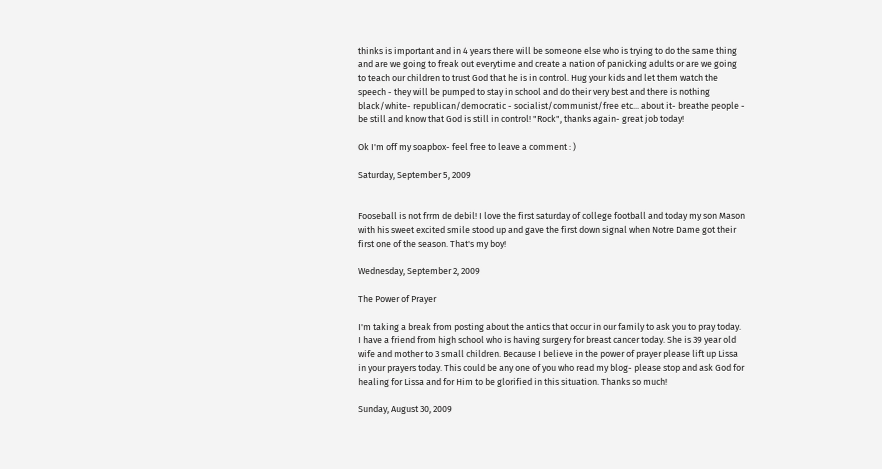thinks is important and in 4 years there will be someone else who is trying to do the same thing and are we going to freak out everytime and create a nation of panicking adults or are we going to teach our children to trust God that he is in control. Hug your kids and let them watch the speech - they will be pumped to stay in school and do their very best and there is nothing black/white- republican/democratic - socialist/communist/free etc... about it- breathe people - be still and know that God is still in control! "Rock", thanks again- great job today!

Ok I'm off my soapbox- feel free to leave a comment : )

Saturday, September 5, 2009


Fooseball is not frrm de debil! I love the first saturday of college football and today my son Mason with his sweet excited smile stood up and gave the first down signal when Notre Dame got their first one of the season. That's my boy!

Wednesday, September 2, 2009

The Power of Prayer

I'm taking a break from posting about the antics that occur in our family to ask you to pray today.
I have a friend from high school who is having surgery for breast cancer today. She is 39 year old wife and mother to 3 small children. Because I believe in the power of prayer please lift up Lissa in your prayers today. This could be any one of you who read my blog- please stop and ask God for healing for Lissa and for Him to be glorified in this situation. Thanks so much!

Sunday, August 30, 2009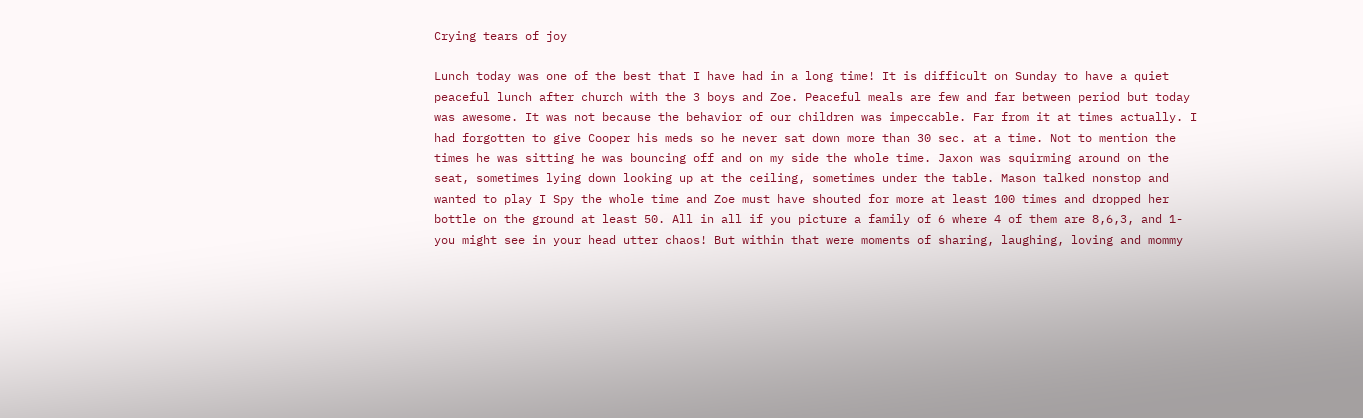Crying tears of joy

Lunch today was one of the best that I have had in a long time! It is difficult on Sunday to have a quiet peaceful lunch after church with the 3 boys and Zoe. Peaceful meals are few and far between period but today was awesome. It was not because the behavior of our children was impeccable. Far from it at times actually. I had forgotten to give Cooper his meds so he never sat down more than 30 sec. at a time. Not to mention the times he was sitting he was bouncing off and on my side the whole time. Jaxon was squirming around on the seat, sometimes lying down looking up at the ceiling, sometimes under the table. Mason talked nonstop and wanted to play I Spy the whole time and Zoe must have shouted for more at least 100 times and dropped her bottle on the ground at least 50. All in all if you picture a family of 6 where 4 of them are 8,6,3, and 1- you might see in your head utter chaos! But within that were moments of sharing, laughing, loving and mommy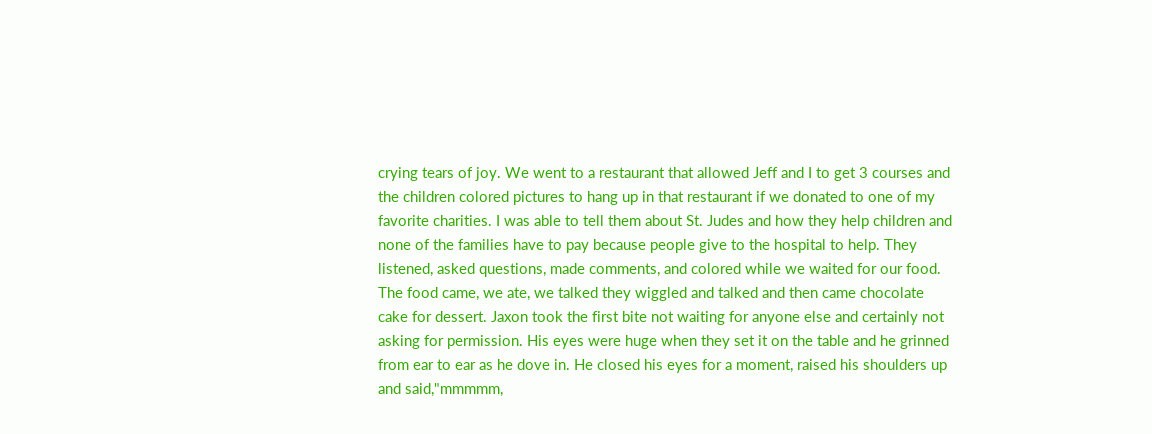crying tears of joy. We went to a restaurant that allowed Jeff and I to get 3 courses and the children colored pictures to hang up in that restaurant if we donated to one of my favorite charities. I was able to tell them about St. Judes and how they help children and none of the families have to pay because people give to the hospital to help. They listened, asked questions, made comments, and colored while we waited for our food. The food came, we ate, we talked they wiggled and talked and then came chocolate cake for dessert. Jaxon took the first bite not waiting for anyone else and certainly not asking for permission. His eyes were huge when they set it on the table and he grinned from ear to ear as he dove in. He closed his eyes for a moment, raised his shoulders up and said,"mmmmm,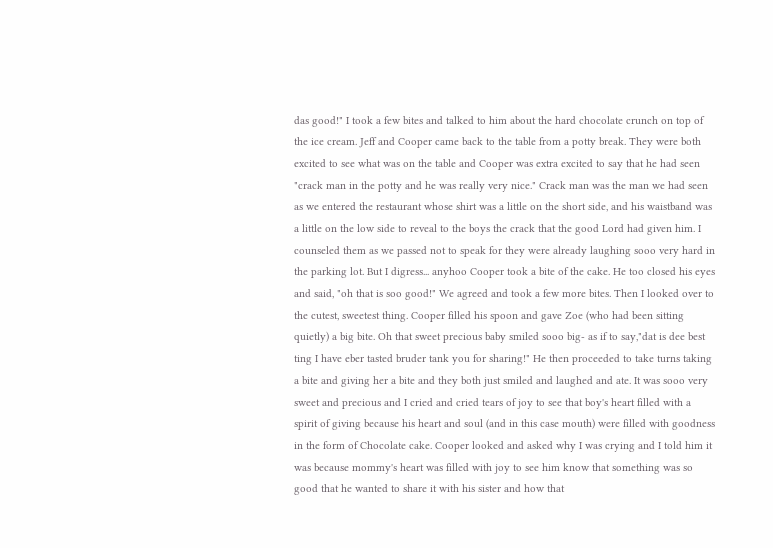das good!" I took a few bites and talked to him about the hard chocolate crunch on top of the ice cream. Jeff and Cooper came back to the table from a potty break. They were both excited to see what was on the table and Cooper was extra excited to say that he had seen "crack man in the potty and he was really very nice." Crack man was the man we had seen as we entered the restaurant whose shirt was a little on the short side, and his waistband was a little on the low side to reveal to the boys the crack that the good Lord had given him. I counseled them as we passed not to speak for they were already laughing sooo very hard in the parking lot. But I digress... anyhoo Cooper took a bite of the cake. He too closed his eyes and said, "oh that is soo good!" We agreed and took a few more bites. Then I looked over to the cutest, sweetest thing. Cooper filled his spoon and gave Zoe (who had been sitting quietly) a big bite. Oh that sweet precious baby smiled sooo big- as if to say,"dat is dee best ting I have eber tasted bruder tank you for sharing!" He then proceeded to take turns taking a bite and giving her a bite and they both just smiled and laughed and ate. It was sooo very sweet and precious and I cried and cried tears of joy to see that boy's heart filled with a spirit of giving because his heart and soul (and in this case mouth) were filled with goodness in the form of Chocolate cake. Cooper looked and asked why I was crying and I told him it was because mommy's heart was filled with joy to see him know that something was so good that he wanted to share it with his sister and how that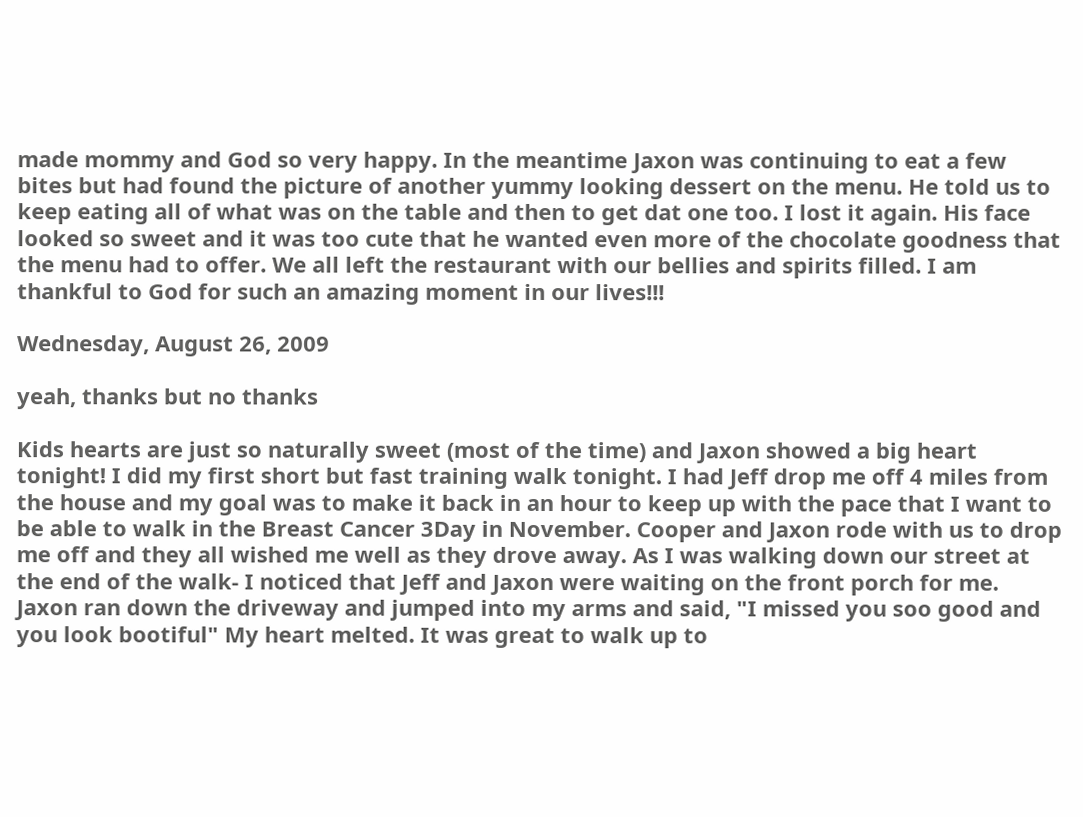made mommy and God so very happy. In the meantime Jaxon was continuing to eat a few bites but had found the picture of another yummy looking dessert on the menu. He told us to keep eating all of what was on the table and then to get dat one too. I lost it again. His face looked so sweet and it was too cute that he wanted even more of the chocolate goodness that the menu had to offer. We all left the restaurant with our bellies and spirits filled. I am thankful to God for such an amazing moment in our lives!!!

Wednesday, August 26, 2009

yeah, thanks but no thanks

Kids hearts are just so naturally sweet (most of the time) and Jaxon showed a big heart tonight! I did my first short but fast training walk tonight. I had Jeff drop me off 4 miles from the house and my goal was to make it back in an hour to keep up with the pace that I want to be able to walk in the Breast Cancer 3Day in November. Cooper and Jaxon rode with us to drop me off and they all wished me well as they drove away. As I was walking down our street at the end of the walk- I noticed that Jeff and Jaxon were waiting on the front porch for me. Jaxon ran down the driveway and jumped into my arms and said, "I missed you soo good and you look bootiful" My heart melted. It was great to walk up to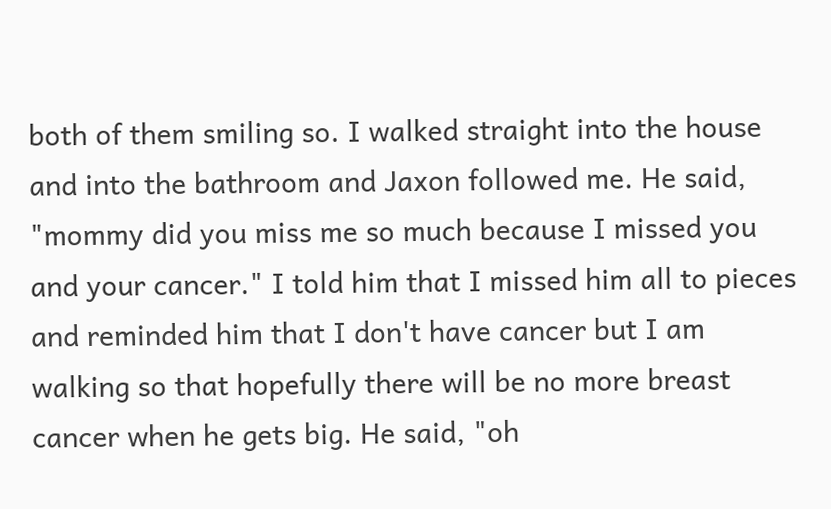both of them smiling so. I walked straight into the house and into the bathroom and Jaxon followed me. He said, "mommy did you miss me so much because I missed you and your cancer." I told him that I missed him all to pieces and reminded him that I don't have cancer but I am walking so that hopefully there will be no more breast cancer when he gets big. He said, "oh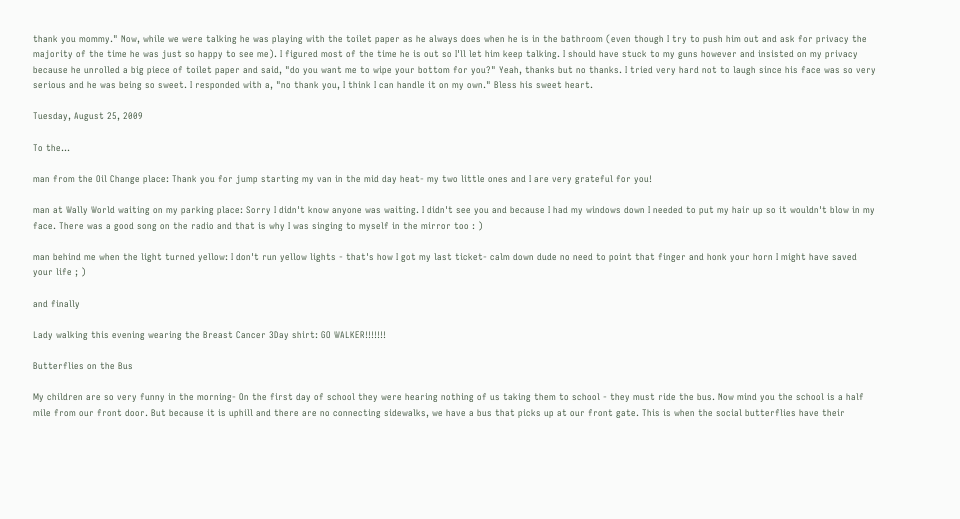thank you mommy." Now, while we were talking he was playing with the toilet paper as he always does when he is in the bathroom (even though I try to push him out and ask for privacy the majority of the time he was just so happy to see me). I figured most of the time he is out so I'll let him keep talking. I should have stuck to my guns however and insisted on my privacy because he unrolled a big piece of toilet paper and said, "do you want me to wipe your bottom for you?" Yeah, thanks but no thanks. I tried very hard not to laugh since his face was so very serious and he was being so sweet. I responded with a, "no thank you, I think I can handle it on my own." Bless his sweet heart.

Tuesday, August 25, 2009

To the...

man from the Oil Change place: Thank you for jump starting my van in the mid day heat- my two little ones and I are very grateful for you!

man at Wally World waiting on my parking place: Sorry I didn't know anyone was waiting. I didn't see you and because I had my windows down I needed to put my hair up so it wouldn't blow in my face. There was a good song on the radio and that is why I was singing to myself in the mirror too : )

man behind me when the light turned yellow: I don't run yellow lights - that's how I got my last ticket- calm down dude no need to point that finger and honk your horn I might have saved your life ; )

and finally

Lady walking this evening wearing the Breast Cancer 3Day shirt: GO WALKER!!!!!!!

Butterflies on the Bus

My children are so very funny in the morning- On the first day of school they were hearing nothing of us taking them to school - they must ride the bus. Now mind you the school is a half mile from our front door. But because it is uphill and there are no connecting sidewalks, we have a bus that picks up at our front gate. This is when the social butterflies have their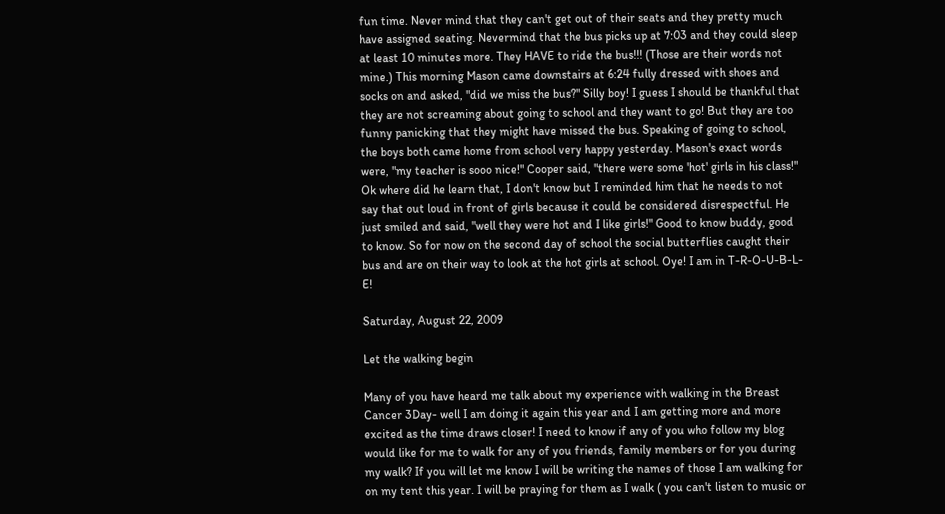fun time. Never mind that they can't get out of their seats and they pretty much have assigned seating. Nevermind that the bus picks up at 7:03 and they could sleep at least 10 minutes more. They HAVE to ride the bus!!! (Those are their words not mine.) This morning Mason came downstairs at 6:24 fully dressed with shoes and socks on and asked, "did we miss the bus?" Silly boy! I guess I should be thankful that they are not screaming about going to school and they want to go! But they are too funny panicking that they might have missed the bus. Speaking of going to school, the boys both came home from school very happy yesterday. Mason's exact words were, "my teacher is sooo nice!" Cooper said, "there were some 'hot' girls in his class!" Ok where did he learn that, I don't know but I reminded him that he needs to not say that out loud in front of girls because it could be considered disrespectful. He just smiled and said, "well they were hot and I like girls!" Good to know buddy, good to know. So for now on the second day of school the social butterflies caught their bus and are on their way to look at the hot girls at school. Oye! I am in T-R-O-U-B-L-E!

Saturday, August 22, 2009

Let the walking begin

Many of you have heard me talk about my experience with walking in the Breast Cancer 3Day- well I am doing it again this year and I am getting more and more excited as the time draws closer! I need to know if any of you who follow my blog would like for me to walk for any of you friends, family members or for you during my walk? If you will let me know I will be writing the names of those I am walking for on my tent this year. I will be praying for them as I walk ( you can't listen to music or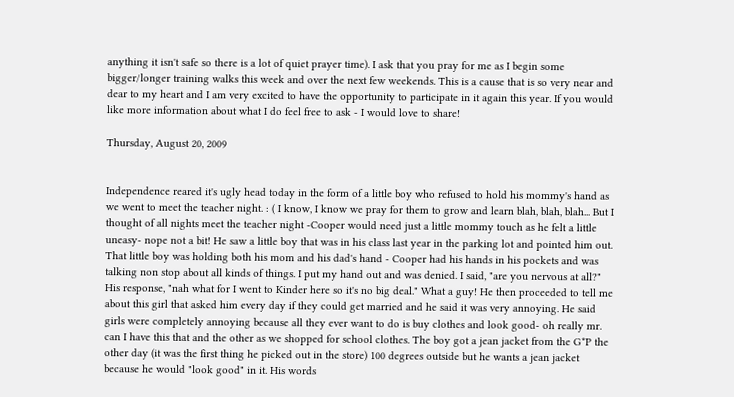anything it isn't safe so there is a lot of quiet prayer time). I ask that you pray for me as I begin some bigger/longer training walks this week and over the next few weekends. This is a cause that is so very near and dear to my heart and I am very excited to have the opportunity to participate in it again this year. If you would like more information about what I do feel free to ask - I would love to share!

Thursday, August 20, 2009


Independence reared it's ugly head today in the form of a little boy who refused to hold his mommy's hand as we went to meet the teacher night. : ( I know, I know we pray for them to grow and learn blah, blah, blah... But I thought of all nights meet the teacher night -Cooper would need just a little mommy touch as he felt a little uneasy- nope not a bit! He saw a little boy that was in his class last year in the parking lot and pointed him out. That little boy was holding both his mom and his dad's hand - Cooper had his hands in his pockets and was talking non stop about all kinds of things. I put my hand out and was denied. I said, "are you nervous at all?" His response, "nah what for I went to Kinder here so it's no big deal." What a guy! He then proceeded to tell me about this girl that asked him every day if they could get married and he said it was very annoying. He said girls were completely annoying because all they ever want to do is buy clothes and look good- oh really mr. can I have this that and the other as we shopped for school clothes. The boy got a jean jacket from the G*P the other day (it was the first thing he picked out in the store) 100 degrees outside but he wants a jean jacket because he would "look good" in it. His words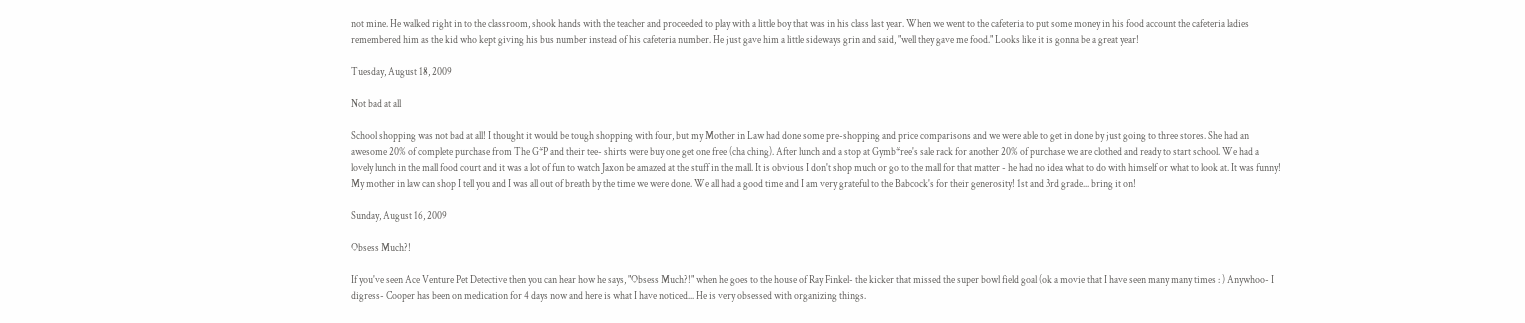not mine. He walked right in to the classroom, shook hands with the teacher and proceeded to play with a little boy that was in his class last year. When we went to the cafeteria to put some money in his food account the cafeteria ladies remembered him as the kid who kept giving his bus number instead of his cafeteria number. He just gave him a little sideways grin and said, "well they gave me food." Looks like it is gonna be a great year!

Tuesday, August 18, 2009

Not bad at all

School shopping was not bad at all! I thought it would be tough shopping with four, but my Mother in Law had done some pre-shopping and price comparisons and we were able to get in done by just going to three stores. She had an awesome 20% of complete purchase from The G*P and their tee- shirts were buy one get one free (cha ching). After lunch and a stop at Gymb*ree's sale rack for another 20% of purchase we are clothed and ready to start school. We had a lovely lunch in the mall food court and it was a lot of fun to watch Jaxon be amazed at the stuff in the mall. It is obvious I don't shop much or go to the mall for that matter - he had no idea what to do with himself or what to look at. It was funny! My mother in law can shop I tell you and I was all out of breath by the time we were done. We all had a good time and I am very grateful to the Babcock's for their generosity! 1st and 3rd grade... bring it on!

Sunday, August 16, 2009

Obsess Much?!

If you've seen Ace Venture Pet Detective then you can hear how he says, "Obsess Much?!" when he goes to the house of Ray Finkel- the kicker that missed the super bowl field goal (ok a movie that I have seen many many times : ) Anywhoo- I digress- Cooper has been on medication for 4 days now and here is what I have noticed... He is very obsessed with organizing things.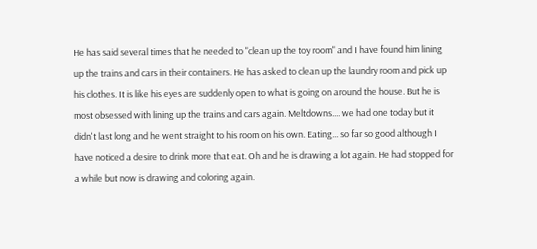He has said several times that he needed to "clean up the toy room" and I have found him lining up the trains and cars in their containers. He has asked to clean up the laundry room and pick up his clothes. It is like his eyes are suddenly open to what is going on around the house. But he is most obsessed with lining up the trains and cars again. Meltdowns.... we had one today but it didn't last long and he went straight to his room on his own. Eating... so far so good although I have noticed a desire to drink more that eat. Oh and he is drawing a lot again. He had stopped for a while but now is drawing and coloring again.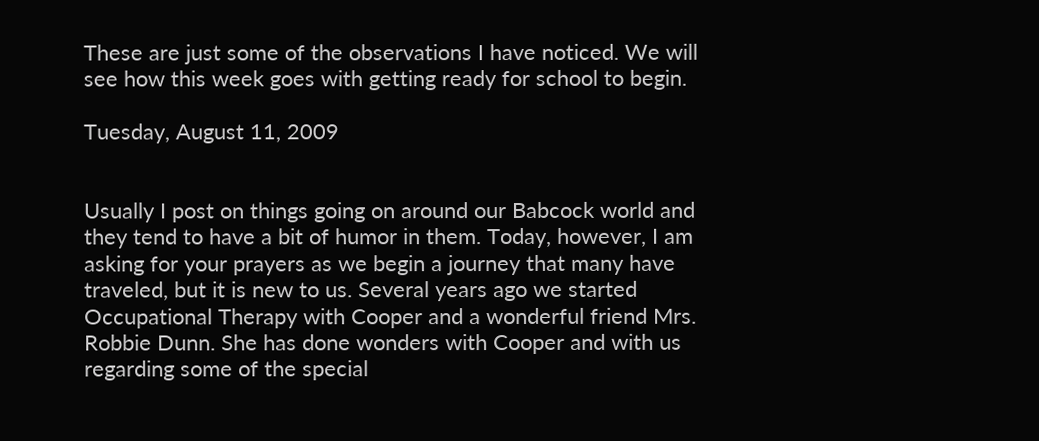These are just some of the observations I have noticed. We will see how this week goes with getting ready for school to begin.

Tuesday, August 11, 2009


Usually I post on things going on around our Babcock world and they tend to have a bit of humor in them. Today, however, I am asking for your prayers as we begin a journey that many have traveled, but it is new to us. Several years ago we started Occupational Therapy with Cooper and a wonderful friend Mrs. Robbie Dunn. She has done wonders with Cooper and with us regarding some of the special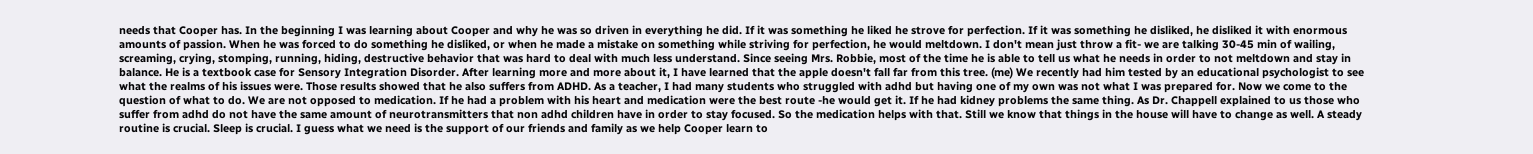needs that Cooper has. In the beginning I was learning about Cooper and why he was so driven in everything he did. If it was something he liked he strove for perfection. If it was something he disliked, he disliked it with enormous amounts of passion. When he was forced to do something he disliked, or when he made a mistake on something while striving for perfection, he would meltdown. I don't mean just throw a fit- we are talking 30-45 min of wailing, screaming, crying, stomping, running, hiding, destructive behavior that was hard to deal with much less understand. Since seeing Mrs. Robbie, most of the time he is able to tell us what he needs in order to not meltdown and stay in balance. He is a textbook case for Sensory Integration Disorder. After learning more and more about it, I have learned that the apple doesn't fall far from this tree. (me) We recently had him tested by an educational psychologist to see what the realms of his issues were. Those results showed that he also suffers from ADHD. As a teacher, I had many students who struggled with adhd but having one of my own was not what I was prepared for. Now we come to the question of what to do. We are not opposed to medication. If he had a problem with his heart and medication were the best route -he would get it. If he had kidney problems the same thing. As Dr. Chappell explained to us those who suffer from adhd do not have the same amount of neurotransmitters that non adhd children have in order to stay focused. So the medication helps with that. Still we know that things in the house will have to change as well. A steady routine is crucial. Sleep is crucial. I guess what we need is the support of our friends and family as we help Cooper learn to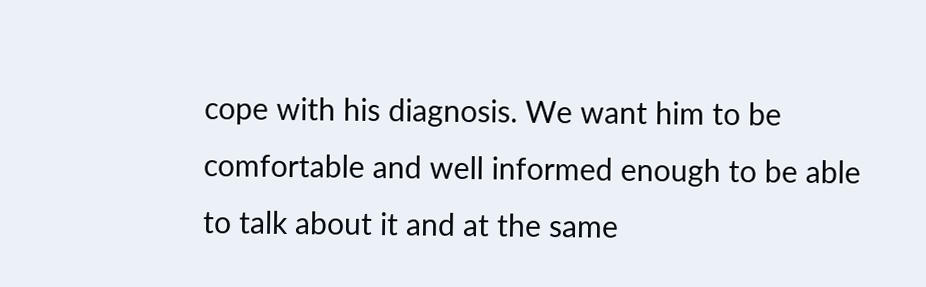cope with his diagnosis. We want him to be comfortable and well informed enough to be able to talk about it and at the same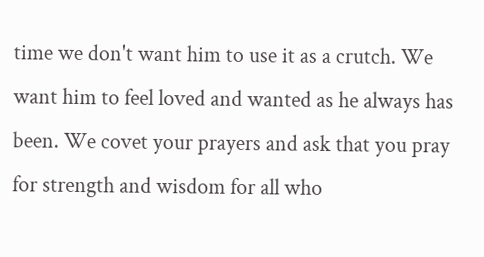time we don't want him to use it as a crutch. We want him to feel loved and wanted as he always has been. We covet your prayers and ask that you pray for strength and wisdom for all who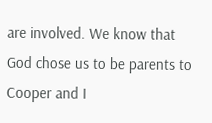are involved. We know that God chose us to be parents to Cooper and I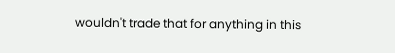wouldn't trade that for anything in this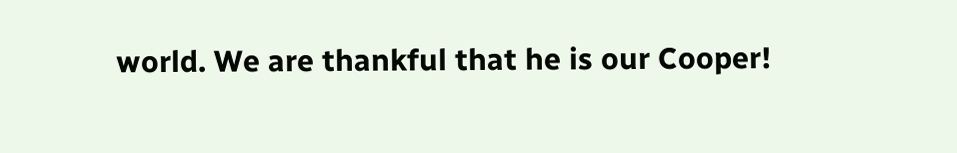world. We are thankful that he is our Cooper!